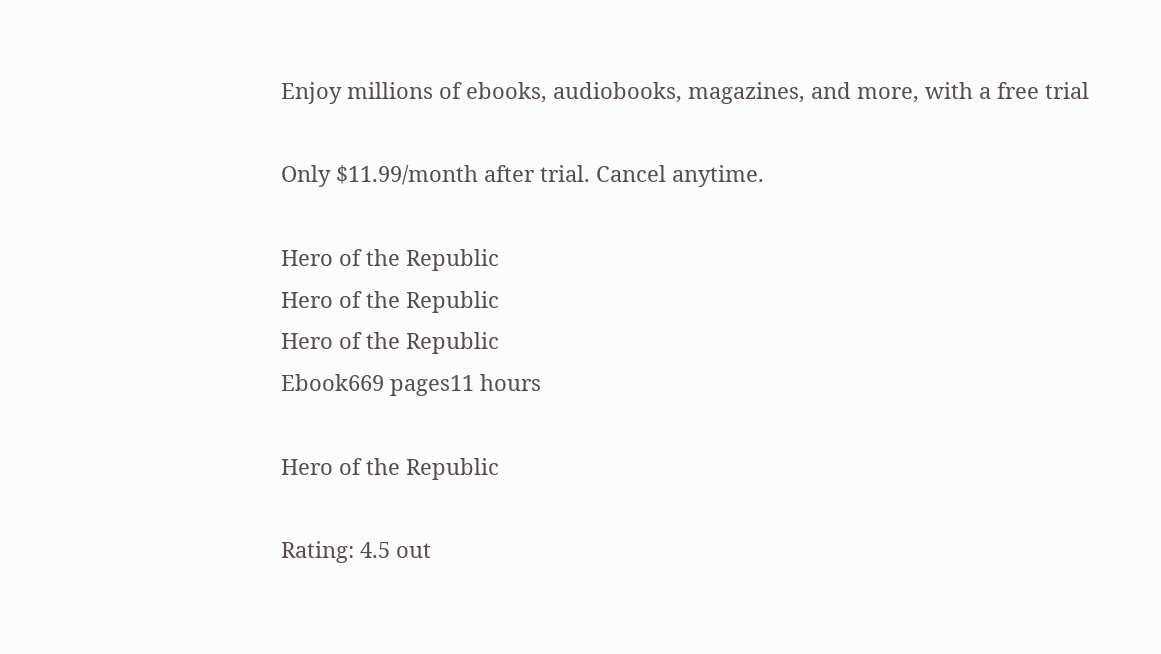Enjoy millions of ebooks, audiobooks, magazines, and more, with a free trial

Only $11.99/month after trial. Cancel anytime.

Hero of the Republic
Hero of the Republic
Hero of the Republic
Ebook669 pages11 hours

Hero of the Republic

Rating: 4.5 out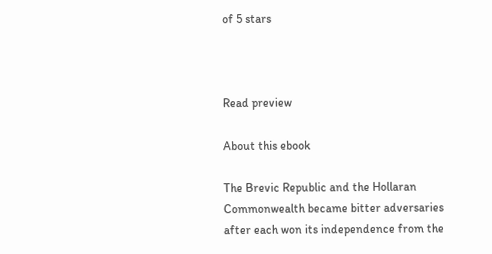of 5 stars



Read preview

About this ebook

The Brevic Republic and the Hollaran Commonwealth became bitter adversaries after each won its independence from the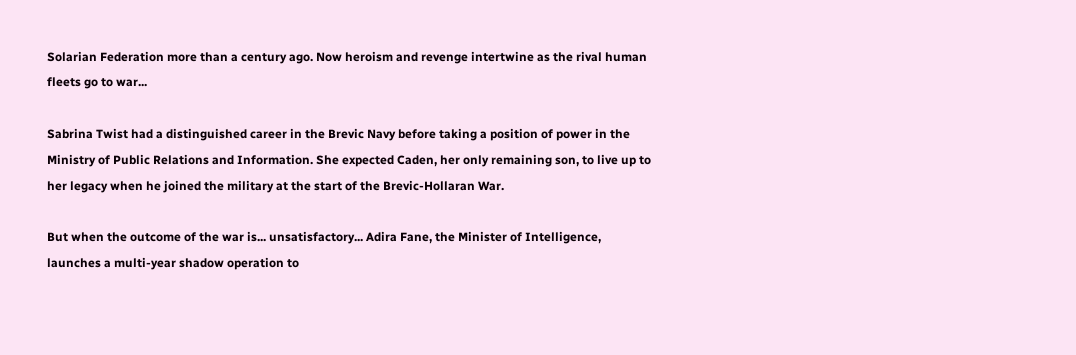Solarian Federation more than a century ago. Now heroism and revenge intertwine as the rival human fleets go to war...

Sabrina Twist had a distinguished career in the Brevic Navy before taking a position of power in the Ministry of Public Relations and Information. She expected Caden, her only remaining son, to live up to her legacy when he joined the military at the start of the Brevic-Hollaran War.

But when the outcome of the war is... unsatisfactory... Adira Fane, the Minister of Intelligence, launches a multi-year shadow operation to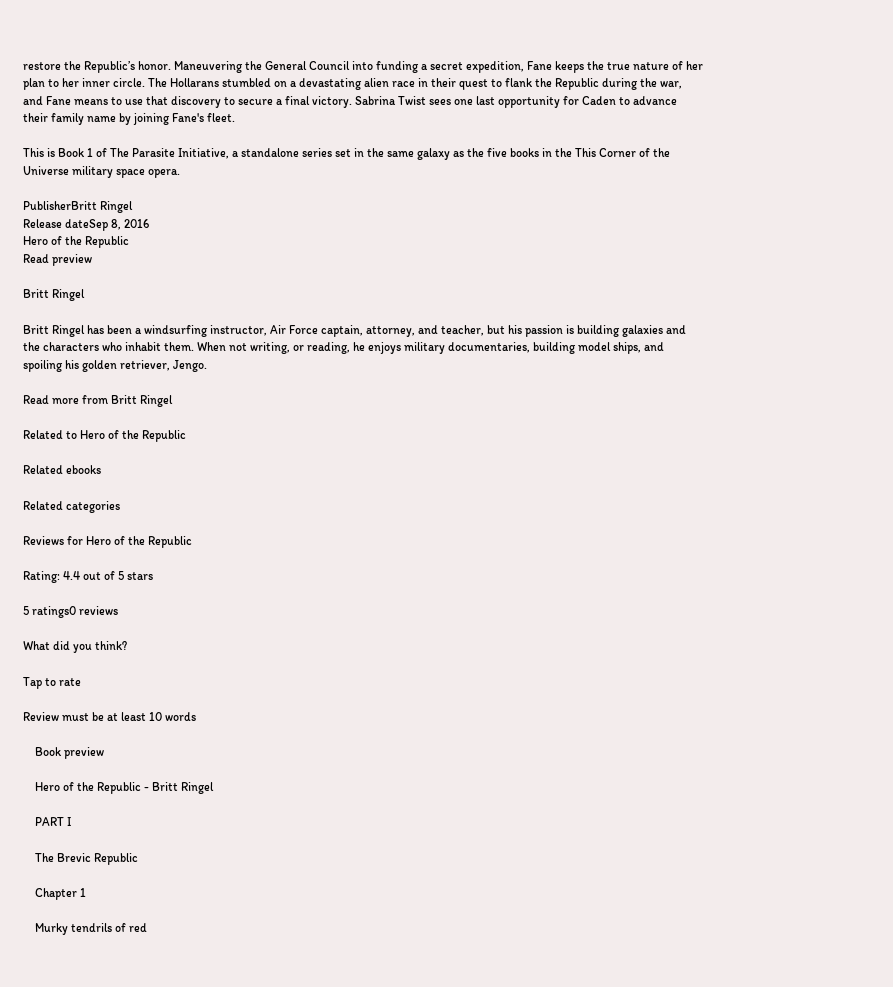restore the Republic’s honor. Maneuvering the General Council into funding a secret expedition, Fane keeps the true nature of her plan to her inner circle. The Hollarans stumbled on a devastating alien race in their quest to flank the Republic during the war, and Fane means to use that discovery to secure a final victory. Sabrina Twist sees one last opportunity for Caden to advance their family name by joining Fane's fleet.

This is Book 1 of The Parasite Initiative, a standalone series set in the same galaxy as the five books in the This Corner of the Universe military space opera.

PublisherBritt Ringel
Release dateSep 8, 2016
Hero of the Republic
Read preview

Britt Ringel

Britt Ringel has been a windsurfing instructor, Air Force captain, attorney, and teacher, but his passion is building galaxies and the characters who inhabit them. When not writing, or reading, he enjoys military documentaries, building model ships, and spoiling his golden retriever, Jengo.

Read more from Britt Ringel

Related to Hero of the Republic

Related ebooks

Related categories

Reviews for Hero of the Republic

Rating: 4.4 out of 5 stars

5 ratings0 reviews

What did you think?

Tap to rate

Review must be at least 10 words

    Book preview

    Hero of the Republic - Britt Ringel

    PART I

    The Brevic Republic

    Chapter 1

    Murky tendrils of red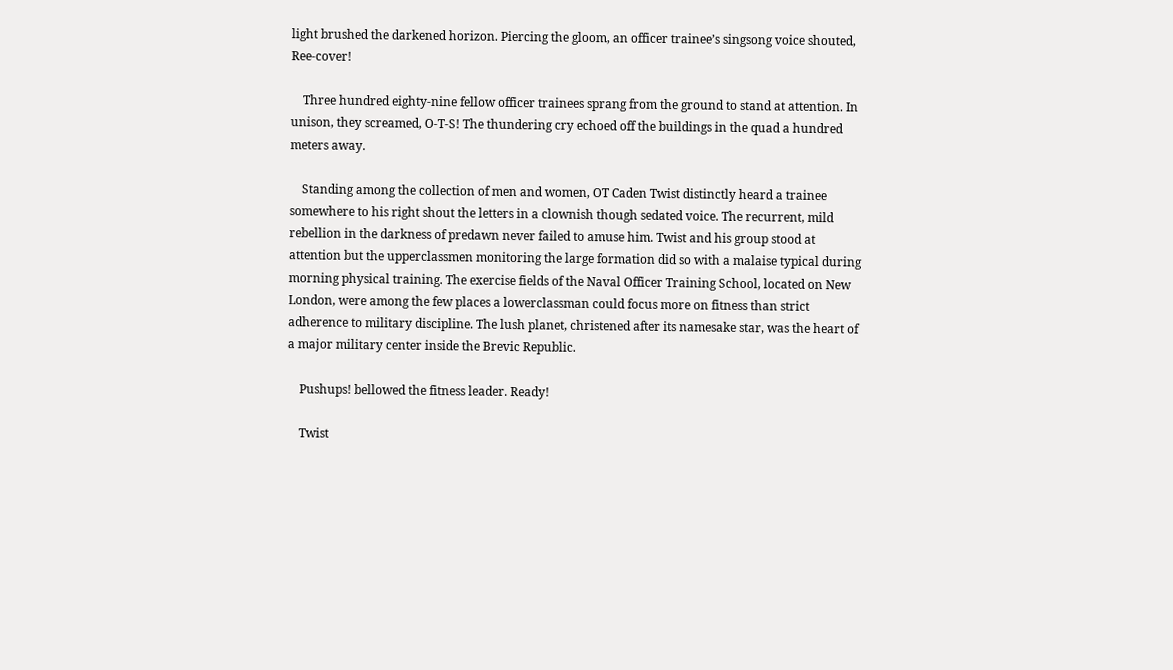light brushed the darkened horizon. Piercing the gloom, an officer trainee’s singsong voice shouted, Ree-cover!

    Three hundred eighty-nine fellow officer trainees sprang from the ground to stand at attention. In unison, they screamed, O-T-S! The thundering cry echoed off the buildings in the quad a hundred meters away.

    Standing among the collection of men and women, OT Caden Twist distinctly heard a trainee somewhere to his right shout the letters in a clownish though sedated voice. The recurrent, mild rebellion in the darkness of predawn never failed to amuse him. Twist and his group stood at attention but the upperclassmen monitoring the large formation did so with a malaise typical during morning physical training. The exercise fields of the Naval Officer Training School, located on New London, were among the few places a lowerclassman could focus more on fitness than strict adherence to military discipline. The lush planet, christened after its namesake star, was the heart of a major military center inside the Brevic Republic.

    Pushups! bellowed the fitness leader. Ready!

    Twist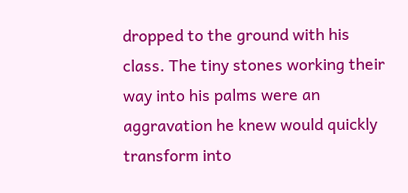dropped to the ground with his class. The tiny stones working their way into his palms were an aggravation he knew would quickly transform into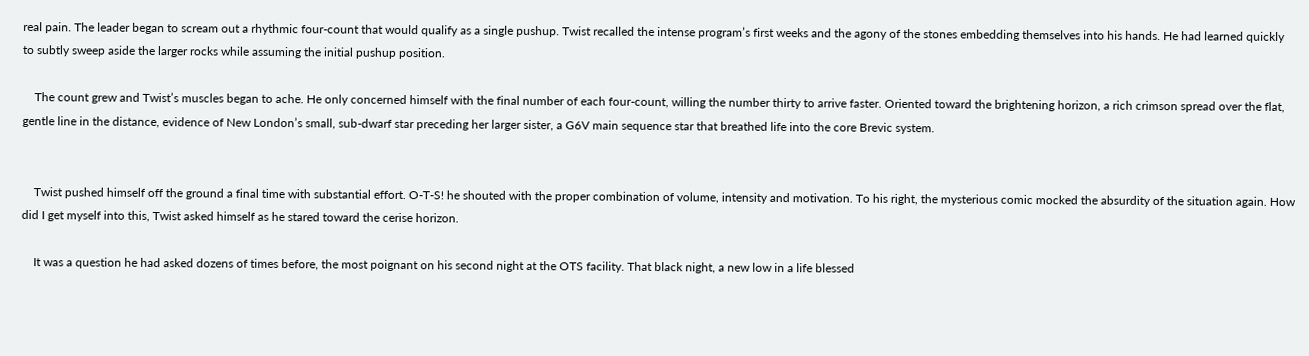real pain. The leader began to scream out a rhythmic four-count that would qualify as a single pushup. Twist recalled the intense program’s first weeks and the agony of the stones embedding themselves into his hands. He had learned quickly to subtly sweep aside the larger rocks while assuming the initial pushup position.

    The count grew and Twist’s muscles began to ache. He only concerned himself with the final number of each four-count, willing the number thirty to arrive faster. Oriented toward the brightening horizon, a rich crimson spread over the flat, gentle line in the distance, evidence of New London’s small, sub-dwarf star preceding her larger sister, a G6V main sequence star that breathed life into the core Brevic system.


    Twist pushed himself off the ground a final time with substantial effort. O-T-S! he shouted with the proper combination of volume, intensity and motivation. To his right, the mysterious comic mocked the absurdity of the situation again. How did I get myself into this, Twist asked himself as he stared toward the cerise horizon.

    It was a question he had asked dozens of times before, the most poignant on his second night at the OTS facility. That black night, a new low in a life blessed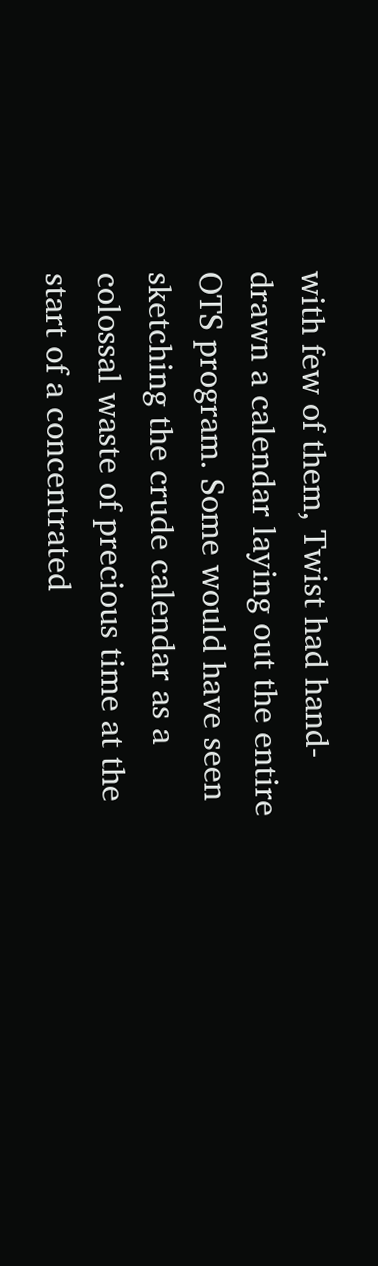with few of them, Twist had hand-drawn a calendar laying out the entire OTS program. Some would have seen sketching the crude calendar as a colossal waste of precious time at the start of a concentrated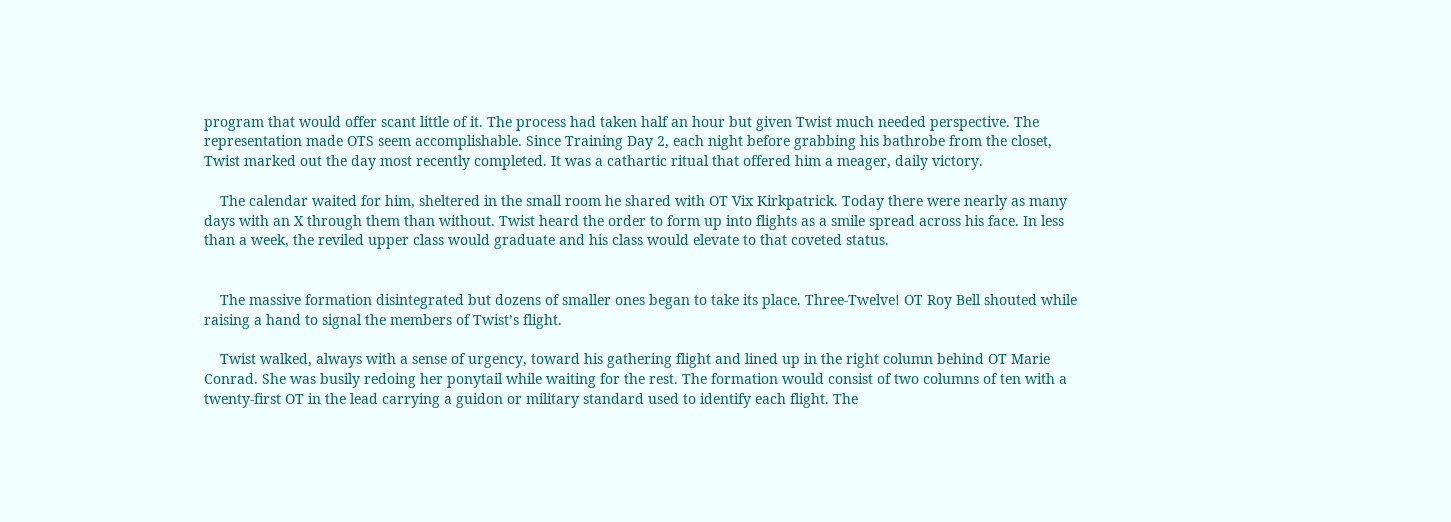program that would offer scant little of it. The process had taken half an hour but given Twist much needed perspective. The representation made OTS seem accomplishable. Since Training Day 2, each night before grabbing his bathrobe from the closet, Twist marked out the day most recently completed. It was a cathartic ritual that offered him a meager, daily victory.

    The calendar waited for him, sheltered in the small room he shared with OT Vix Kirkpatrick. Today there were nearly as many days with an X through them than without. Twist heard the order to form up into flights as a smile spread across his face. In less than a week, the reviled upper class would graduate and his class would elevate to that coveted status.


    The massive formation disintegrated but dozens of smaller ones began to take its place. Three-Twelve! OT Roy Bell shouted while raising a hand to signal the members of Twist’s flight.

    Twist walked, always with a sense of urgency, toward his gathering flight and lined up in the right column behind OT Marie Conrad. She was busily redoing her ponytail while waiting for the rest. The formation would consist of two columns of ten with a twenty-first OT in the lead carrying a guidon or military standard used to identify each flight. The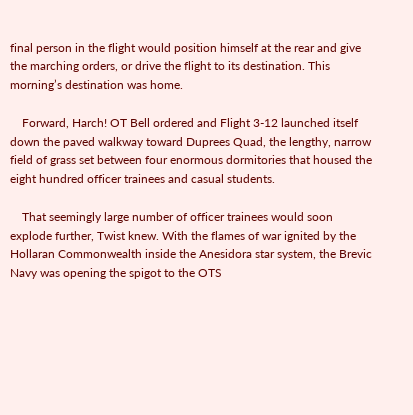final person in the flight would position himself at the rear and give the marching orders, or drive the flight to its destination. This morning’s destination was home.

    Forward, Harch! OT Bell ordered and Flight 3-12 launched itself down the paved walkway toward Duprees Quad, the lengthy, narrow field of grass set between four enormous dormitories that housed the eight hundred officer trainees and casual students.

    That seemingly large number of officer trainees would soon explode further, Twist knew. With the flames of war ignited by the Hollaran Commonwealth inside the Anesidora star system, the Brevic Navy was opening the spigot to the OTS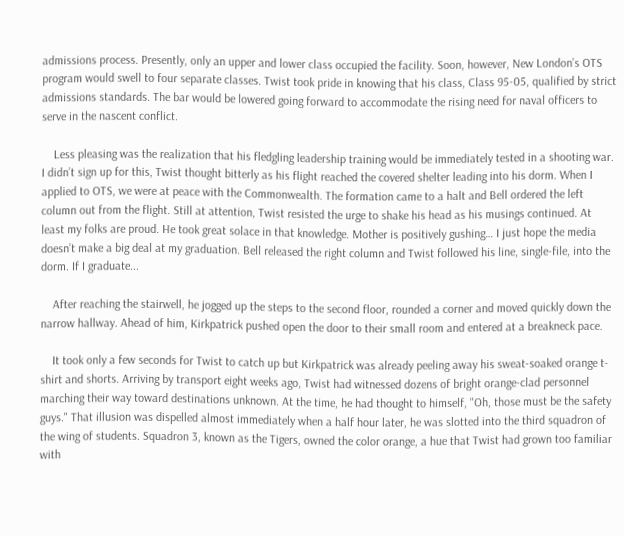admissions process. Presently, only an upper and lower class occupied the facility. Soon, however, New London’s OTS program would swell to four separate classes. Twist took pride in knowing that his class, Class 95-05, qualified by strict admissions standards. The bar would be lowered going forward to accommodate the rising need for naval officers to serve in the nascent conflict.

    Less pleasing was the realization that his fledgling leadership training would be immediately tested in a shooting war. I didn’t sign up for this, Twist thought bitterly as his flight reached the covered shelter leading into his dorm. When I applied to OTS, we were at peace with the Commonwealth. The formation came to a halt and Bell ordered the left column out from the flight. Still at attention, Twist resisted the urge to shake his head as his musings continued. At least my folks are proud. He took great solace in that knowledge. Mother is positively gushing… I just hope the media doesn’t make a big deal at my graduation. Bell released the right column and Twist followed his line, single-file, into the dorm. If I graduate...

    After reaching the stairwell, he jogged up the steps to the second floor, rounded a corner and moved quickly down the narrow hallway. Ahead of him, Kirkpatrick pushed open the door to their small room and entered at a breakneck pace.

    It took only a few seconds for Twist to catch up but Kirkpatrick was already peeling away his sweat-soaked orange t-shirt and shorts. Arriving by transport eight weeks ago, Twist had witnessed dozens of bright orange-clad personnel marching their way toward destinations unknown. At the time, he had thought to himself, "Oh, those must be the safety guys." That illusion was dispelled almost immediately when a half hour later, he was slotted into the third squadron of the wing of students. Squadron 3, known as the Tigers, owned the color orange, a hue that Twist had grown too familiar with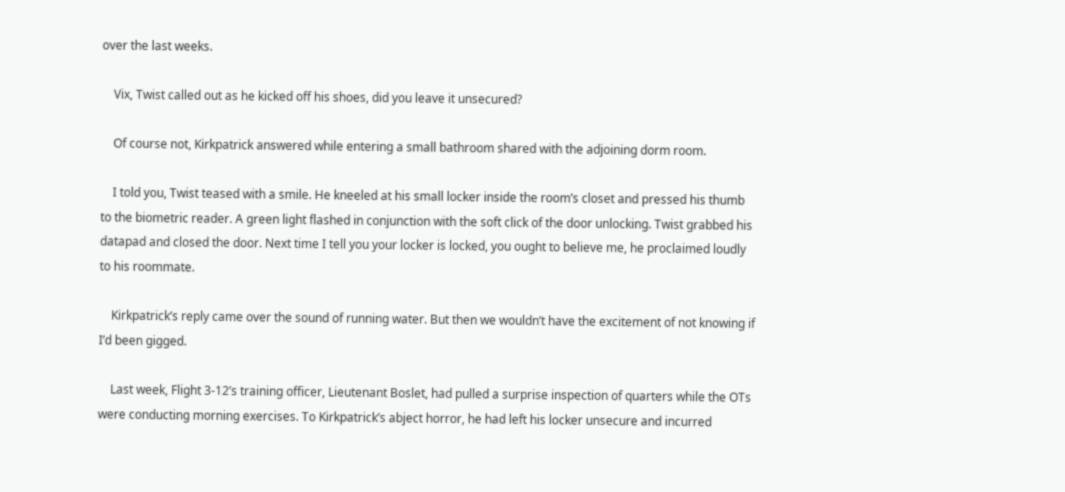over the last weeks.

    Vix, Twist called out as he kicked off his shoes, did you leave it unsecured?

    Of course not, Kirkpatrick answered while entering a small bathroom shared with the adjoining dorm room.

    I told you, Twist teased with a smile. He kneeled at his small locker inside the room’s closet and pressed his thumb to the biometric reader. A green light flashed in conjunction with the soft click of the door unlocking. Twist grabbed his datapad and closed the door. Next time I tell you your locker is locked, you ought to believe me, he proclaimed loudly to his roommate.

    Kirkpatrick’s reply came over the sound of running water. But then we wouldn’t have the excitement of not knowing if I’d been gigged.

    Last week, Flight 3-12’s training officer, Lieutenant Boslet, had pulled a surprise inspection of quarters while the OTs were conducting morning exercises. To Kirkpatrick’s abject horror, he had left his locker unsecure and incurred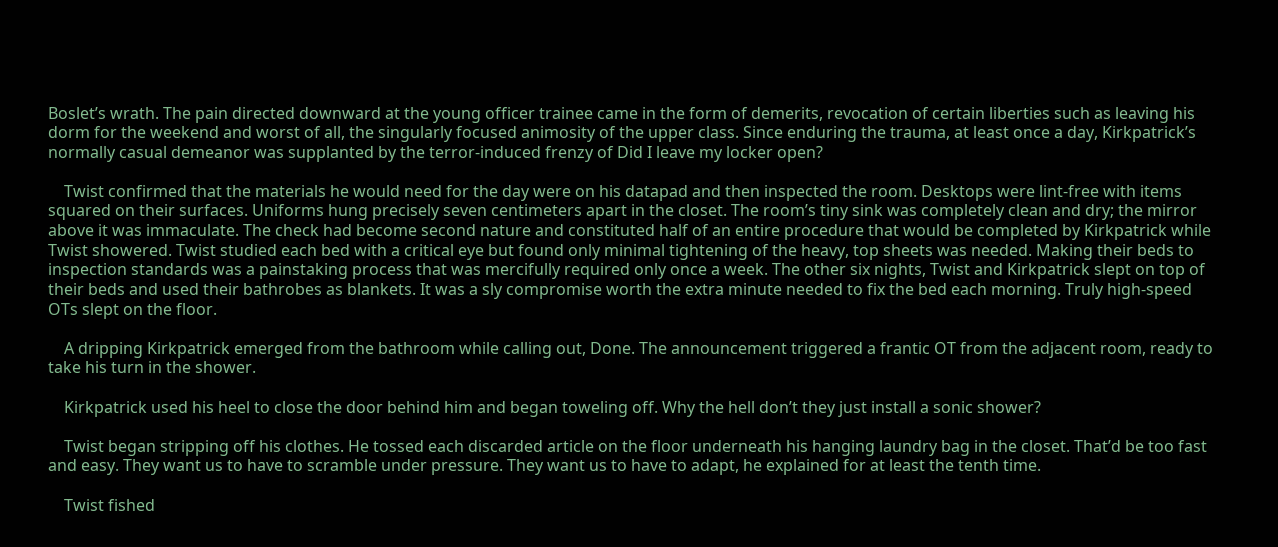Boslet’s wrath. The pain directed downward at the young officer trainee came in the form of demerits, revocation of certain liberties such as leaving his dorm for the weekend and worst of all, the singularly focused animosity of the upper class. Since enduring the trauma, at least once a day, Kirkpatrick’s normally casual demeanor was supplanted by the terror-induced frenzy of Did I leave my locker open?

    Twist confirmed that the materials he would need for the day were on his datapad and then inspected the room. Desktops were lint-free with items squared on their surfaces. Uniforms hung precisely seven centimeters apart in the closet. The room’s tiny sink was completely clean and dry; the mirror above it was immaculate. The check had become second nature and constituted half of an entire procedure that would be completed by Kirkpatrick while Twist showered. Twist studied each bed with a critical eye but found only minimal tightening of the heavy, top sheets was needed. Making their beds to inspection standards was a painstaking process that was mercifully required only once a week. The other six nights, Twist and Kirkpatrick slept on top of their beds and used their bathrobes as blankets. It was a sly compromise worth the extra minute needed to fix the bed each morning. Truly high-speed OTs slept on the floor.

    A dripping Kirkpatrick emerged from the bathroom while calling out, Done. The announcement triggered a frantic OT from the adjacent room, ready to take his turn in the shower.

    Kirkpatrick used his heel to close the door behind him and began toweling off. Why the hell don’t they just install a sonic shower?

    Twist began stripping off his clothes. He tossed each discarded article on the floor underneath his hanging laundry bag in the closet. That’d be too fast and easy. They want us to have to scramble under pressure. They want us to have to adapt, he explained for at least the tenth time.

    Twist fished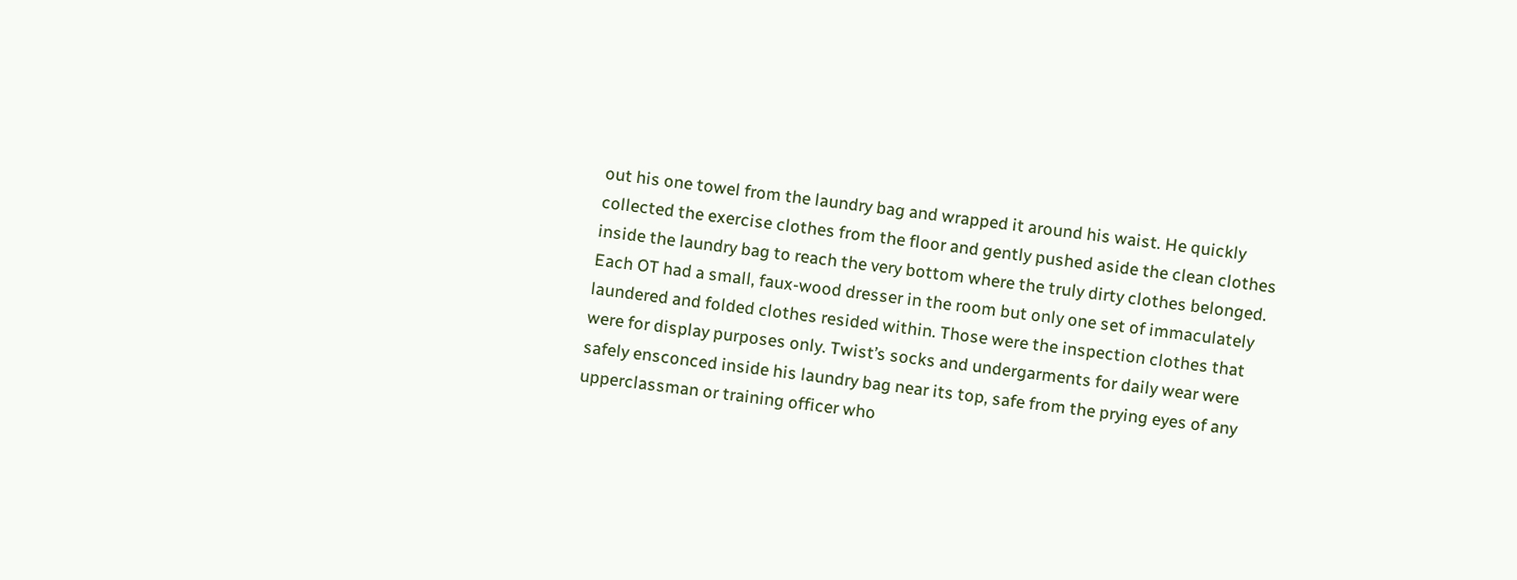out his one towel from the laundry bag and wrapped it around his waist. He quickly collected the exercise clothes from the floor and gently pushed aside the clean clothes inside the laundry bag to reach the very bottom where the truly dirty clothes belonged. Each OT had a small, faux-wood dresser in the room but only one set of immaculately laundered and folded clothes resided within. Those were the inspection clothes that were for display purposes only. Twist’s socks and undergarments for daily wear were safely ensconced inside his laundry bag near its top, safe from the prying eyes of any upperclassman or training officer who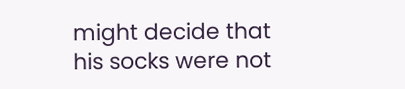might decide that his socks were not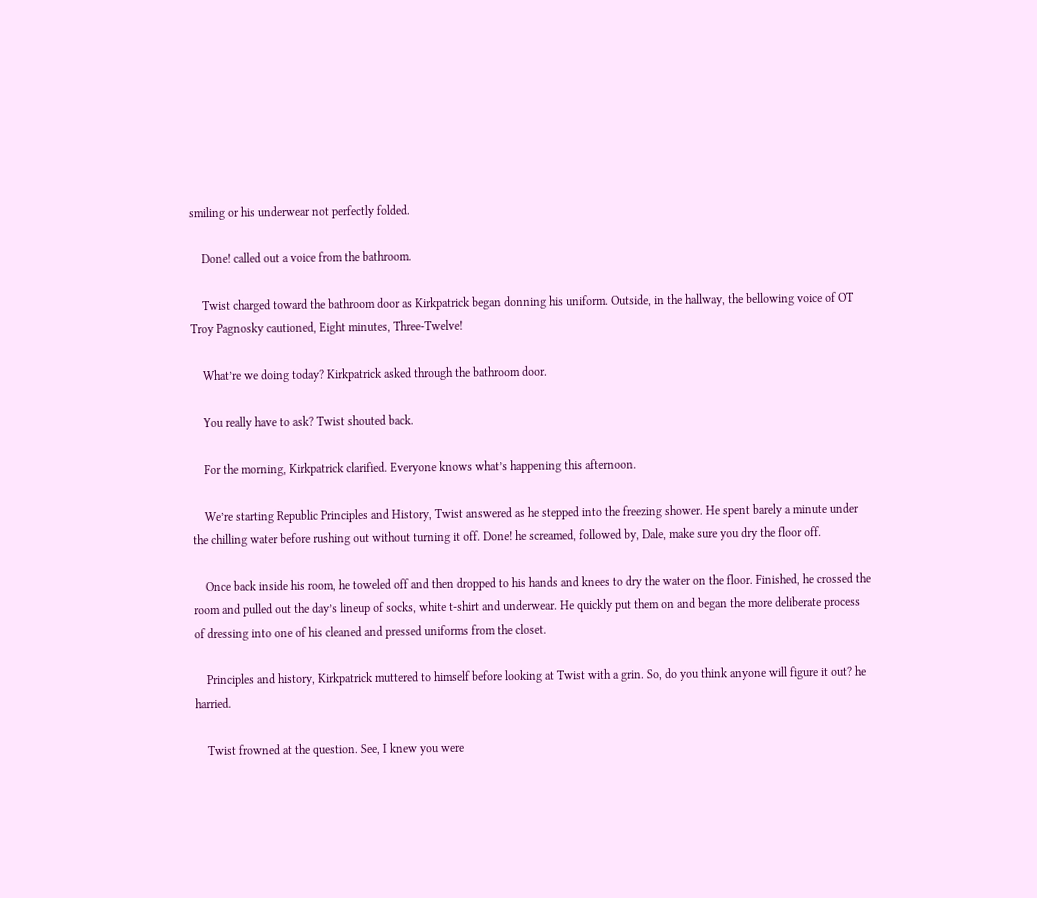smiling or his underwear not perfectly folded.

    Done! called out a voice from the bathroom.

    Twist charged toward the bathroom door as Kirkpatrick began donning his uniform. Outside, in the hallway, the bellowing voice of OT Troy Pagnosky cautioned, Eight minutes, Three-Twelve!

    What’re we doing today? Kirkpatrick asked through the bathroom door.

    You really have to ask? Twist shouted back.

    For the morning, Kirkpatrick clarified. Everyone knows what’s happening this afternoon.

    We’re starting Republic Principles and History, Twist answered as he stepped into the freezing shower. He spent barely a minute under the chilling water before rushing out without turning it off. Done! he screamed, followed by, Dale, make sure you dry the floor off.

    Once back inside his room, he toweled off and then dropped to his hands and knees to dry the water on the floor. Finished, he crossed the room and pulled out the day’s lineup of socks, white t-shirt and underwear. He quickly put them on and began the more deliberate process of dressing into one of his cleaned and pressed uniforms from the closet.

    Principles and history, Kirkpatrick muttered to himself before looking at Twist with a grin. So, do you think anyone will figure it out? he harried.

    Twist frowned at the question. See, I knew you were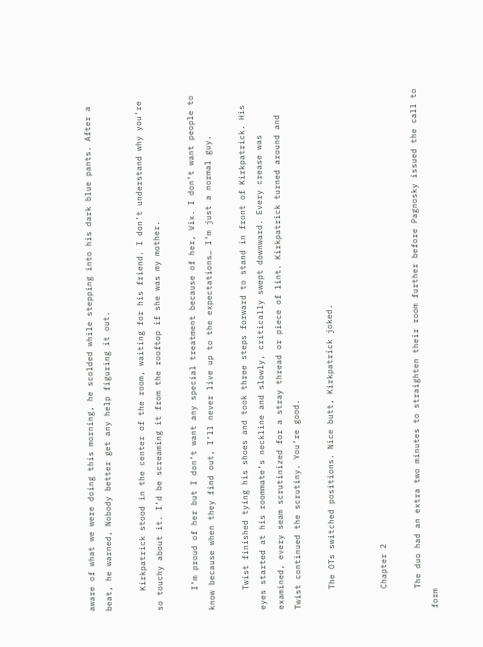aware of what we were doing this morning, he scolded while stepping into his dark blue pants. After a beat, he warned, Nobody better get any help figuring it out.

    Kirkpatrick stood in the center of the room, waiting for his friend. I don’t understand why you’re so touchy about it. I’d be screaming it from the rooftop if she was my mother.

    I’m proud of her but I don’t want any special treatment because of her, Vix. I don’t want people to know because when they find out, I’ll never live up to the expectations… I’m just a normal guy.

    Twist finished tying his shoes and took three steps forward to stand in front of Kirkpatrick. His eyes started at his roommate’s neckline and slowly, critically swept downward. Every crease was examined, every seam scrutinized for a stray thread or piece of lint. Kirkpatrick turned around and Twist continued the scrutiny. You’re good.

    The OTs switched positions. Nice butt, Kirkpatrick joked.


    Chapter 2

    The duo had an extra two minutes to straighten their room further before Pagnosky issued the call to form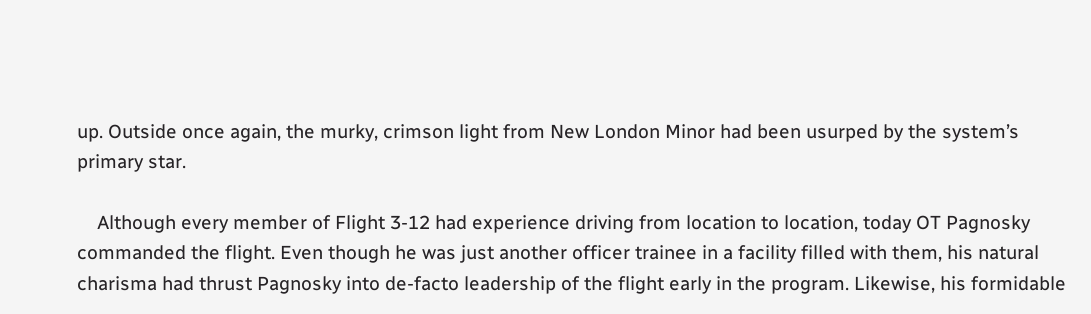up. Outside once again, the murky, crimson light from New London Minor had been usurped by the system’s primary star.

    Although every member of Flight 3-12 had experience driving from location to location, today OT Pagnosky commanded the flight. Even though he was just another officer trainee in a facility filled with them, his natural charisma had thrust Pagnosky into de-facto leadership of the flight early in the program. Likewise, his formidable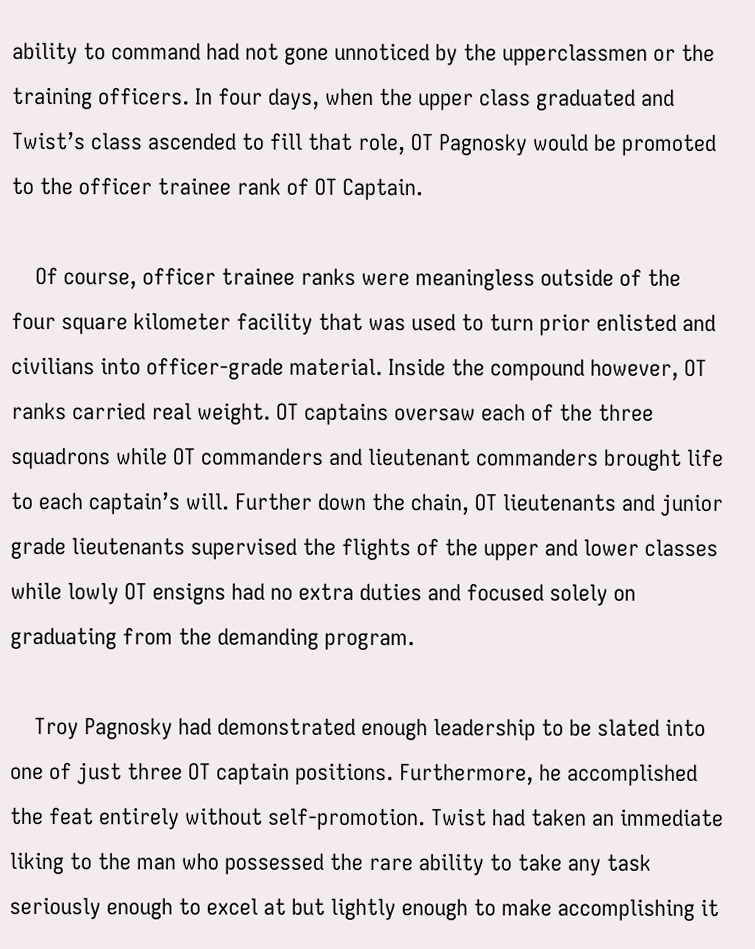ability to command had not gone unnoticed by the upperclassmen or the training officers. In four days, when the upper class graduated and Twist’s class ascended to fill that role, OT Pagnosky would be promoted to the officer trainee rank of OT Captain.

    Of course, officer trainee ranks were meaningless outside of the four square kilometer facility that was used to turn prior enlisted and civilians into officer-grade material. Inside the compound however, OT ranks carried real weight. OT captains oversaw each of the three squadrons while OT commanders and lieutenant commanders brought life to each captain’s will. Further down the chain, OT lieutenants and junior grade lieutenants supervised the flights of the upper and lower classes while lowly OT ensigns had no extra duties and focused solely on graduating from the demanding program.

    Troy Pagnosky had demonstrated enough leadership to be slated into one of just three OT captain positions. Furthermore, he accomplished the feat entirely without self-promotion. Twist had taken an immediate liking to the man who possessed the rare ability to take any task seriously enough to excel at but lightly enough to make accomplishing it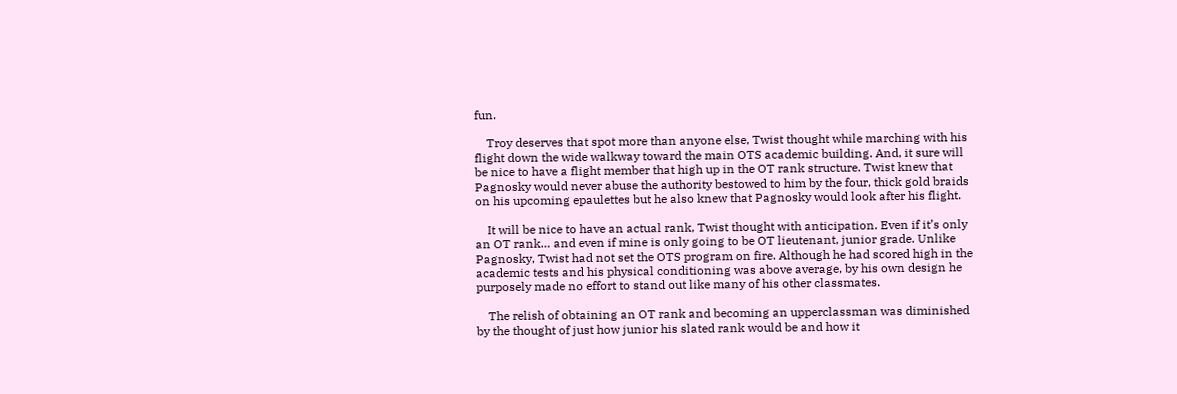fun.

    Troy deserves that spot more than anyone else, Twist thought while marching with his flight down the wide walkway toward the main OTS academic building. And, it sure will be nice to have a flight member that high up in the OT rank structure. Twist knew that Pagnosky would never abuse the authority bestowed to him by the four, thick gold braids on his upcoming epaulettes but he also knew that Pagnosky would look after his flight.

    It will be nice to have an actual rank, Twist thought with anticipation. Even if it’s only an OT rank… and even if mine is only going to be OT lieutenant, junior grade. Unlike Pagnosky, Twist had not set the OTS program on fire. Although he had scored high in the academic tests and his physical conditioning was above average, by his own design he purposely made no effort to stand out like many of his other classmates.

    The relish of obtaining an OT rank and becoming an upperclassman was diminished by the thought of just how junior his slated rank would be and how it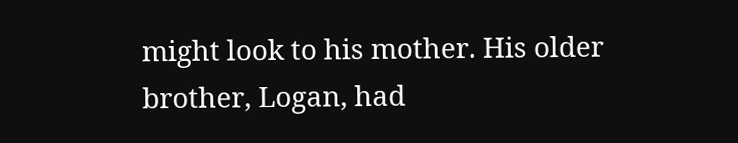might look to his mother. His older brother, Logan, had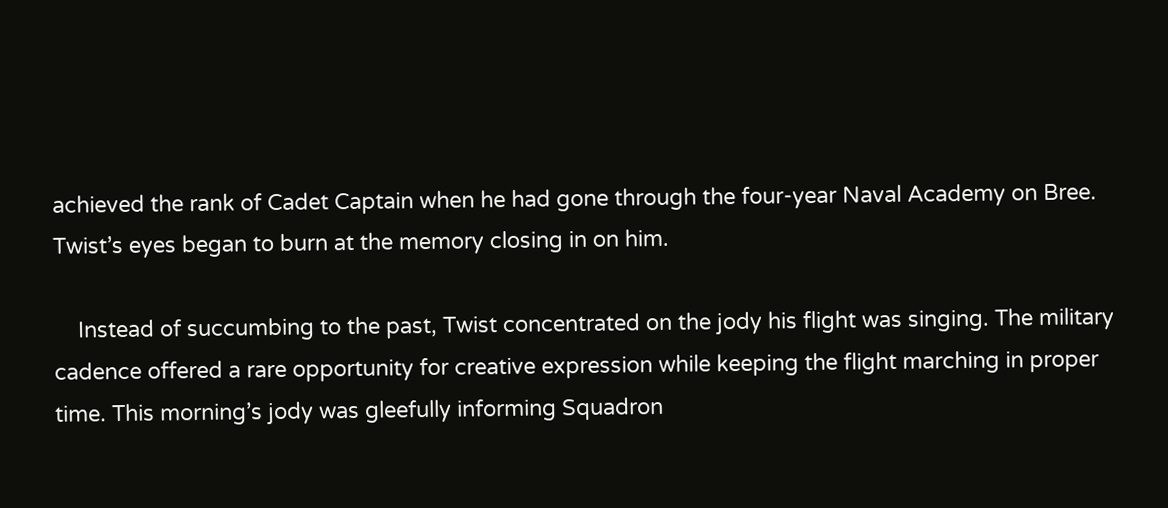achieved the rank of Cadet Captain when he had gone through the four-year Naval Academy on Bree. Twist’s eyes began to burn at the memory closing in on him.

    Instead of succumbing to the past, Twist concentrated on the jody his flight was singing. The military cadence offered a rare opportunity for creative expression while keeping the flight marching in proper time. This morning’s jody was gleefully informing Squadron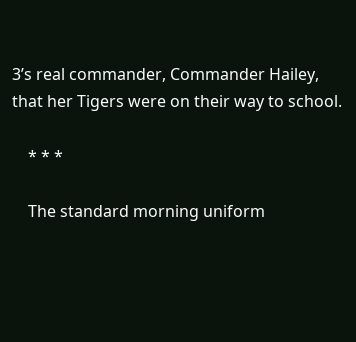3’s real commander, Commander Hailey, that her Tigers were on their way to school.

    * * *

    The standard morning uniform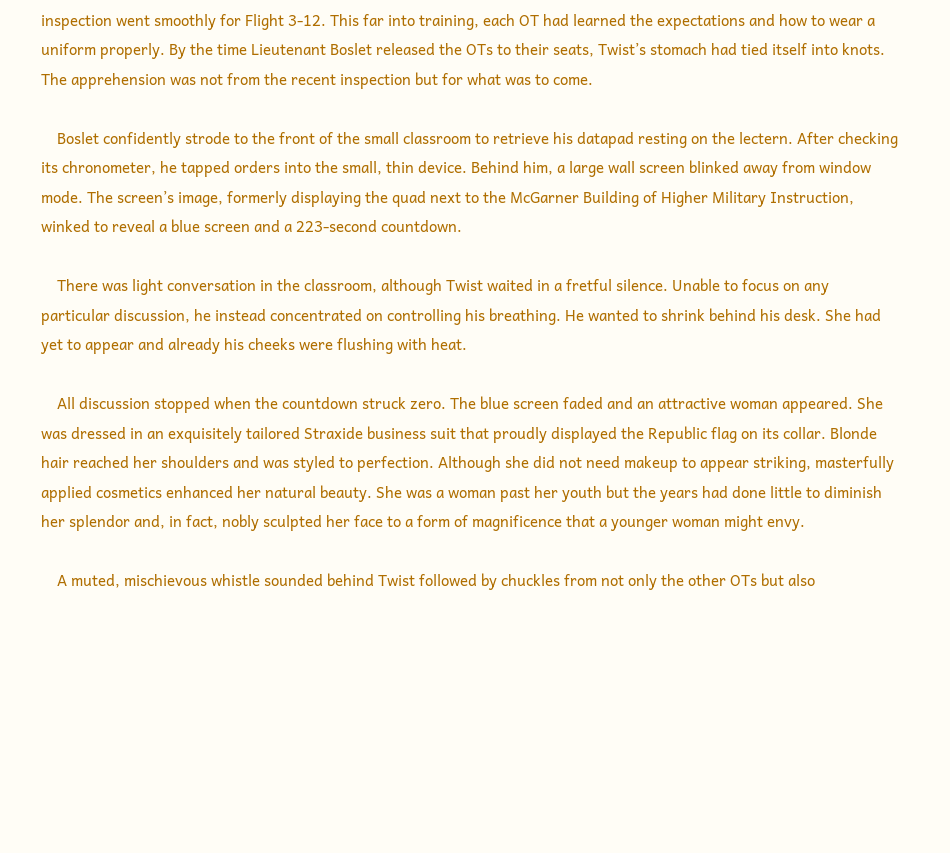inspection went smoothly for Flight 3-12. This far into training, each OT had learned the expectations and how to wear a uniform properly. By the time Lieutenant Boslet released the OTs to their seats, Twist’s stomach had tied itself into knots. The apprehension was not from the recent inspection but for what was to come.

    Boslet confidently strode to the front of the small classroom to retrieve his datapad resting on the lectern. After checking its chronometer, he tapped orders into the small, thin device. Behind him, a large wall screen blinked away from window mode. The screen’s image, formerly displaying the quad next to the McGarner Building of Higher Military Instruction, winked to reveal a blue screen and a 223-second countdown.

    There was light conversation in the classroom, although Twist waited in a fretful silence. Unable to focus on any particular discussion, he instead concentrated on controlling his breathing. He wanted to shrink behind his desk. She had yet to appear and already his cheeks were flushing with heat.

    All discussion stopped when the countdown struck zero. The blue screen faded and an attractive woman appeared. She was dressed in an exquisitely tailored Straxide business suit that proudly displayed the Republic flag on its collar. Blonde hair reached her shoulders and was styled to perfection. Although she did not need makeup to appear striking, masterfully applied cosmetics enhanced her natural beauty. She was a woman past her youth but the years had done little to diminish her splendor and, in fact, nobly sculpted her face to a form of magnificence that a younger woman might envy.

    A muted, mischievous whistle sounded behind Twist followed by chuckles from not only the other OTs but also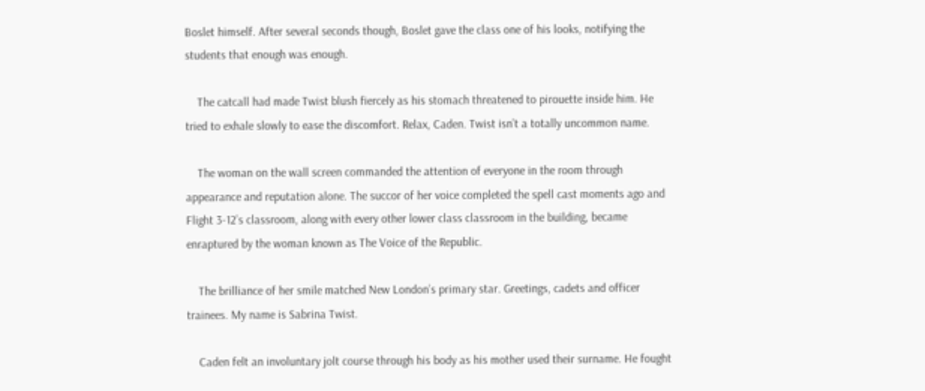Boslet himself. After several seconds though, Boslet gave the class one of his looks, notifying the students that enough was enough.

    The catcall had made Twist blush fiercely as his stomach threatened to pirouette inside him. He tried to exhale slowly to ease the discomfort. Relax, Caden. Twist isn’t a totally uncommon name.

    The woman on the wall screen commanded the attention of everyone in the room through appearance and reputation alone. The succor of her voice completed the spell cast moments ago and Flight 3-12’s classroom, along with every other lower class classroom in the building, became enraptured by the woman known as The Voice of the Republic.

    The brilliance of her smile matched New London’s primary star. Greetings, cadets and officer trainees. My name is Sabrina Twist.

    Caden felt an involuntary jolt course through his body as his mother used their surname. He fought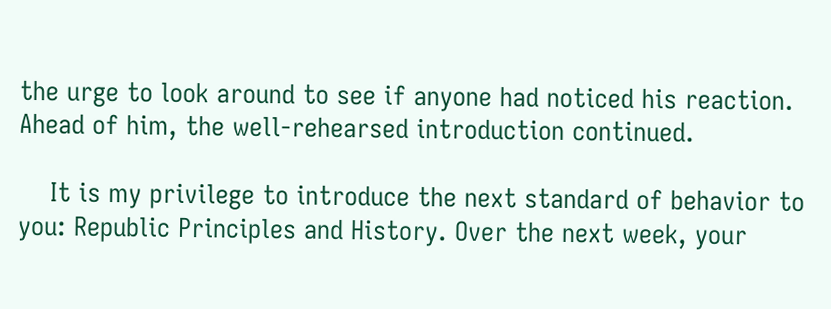the urge to look around to see if anyone had noticed his reaction. Ahead of him, the well-rehearsed introduction continued.

    It is my privilege to introduce the next standard of behavior to you: Republic Principles and History. Over the next week, your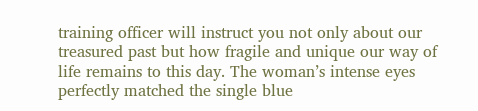training officer will instruct you not only about our treasured past but how fragile and unique our way of life remains to this day. The woman’s intense eyes perfectly matched the single blue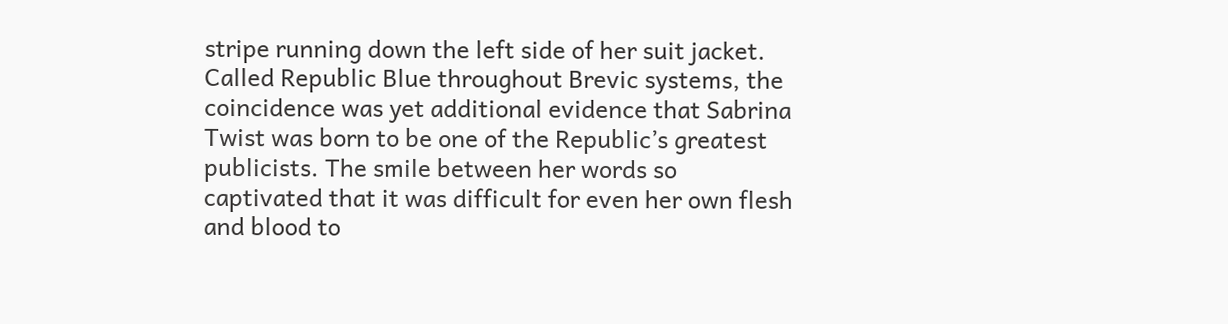stripe running down the left side of her suit jacket. Called Republic Blue throughout Brevic systems, the coincidence was yet additional evidence that Sabrina Twist was born to be one of the Republic’s greatest publicists. The smile between her words so captivated that it was difficult for even her own flesh and blood to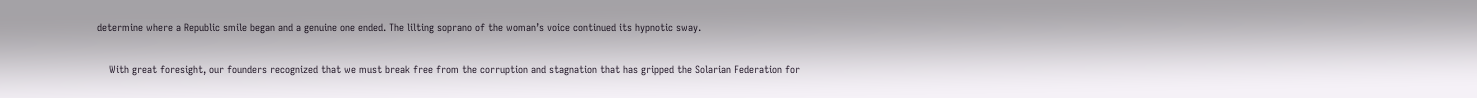determine where a Republic smile began and a genuine one ended. The lilting soprano of the woman’s voice continued its hypnotic sway.

    With great foresight, our founders recognized that we must break free from the corruption and stagnation that has gripped the Solarian Federation for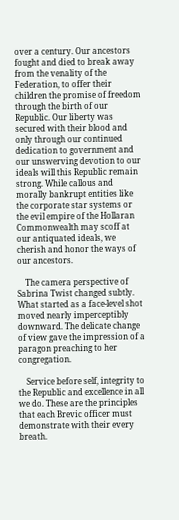over a century. Our ancestors fought and died to break away from the venality of the Federation, to offer their children the promise of freedom through the birth of our Republic. Our liberty was secured with their blood and only through our continued dedication to government and our unswerving devotion to our ideals will this Republic remain strong. While callous and morally bankrupt entities like the corporate star systems or the evil empire of the Hollaran Commonwealth may scoff at our antiquated ideals, we cherish and honor the ways of our ancestors.

    The camera perspective of Sabrina Twist changed subtly. What started as a face-level shot moved nearly imperceptibly downward. The delicate change of view gave the impression of a paragon preaching to her congregation.

    Service before self, integrity to the Republic and excellence in all we do. These are the principles that each Brevic officer must demonstrate with their every breath.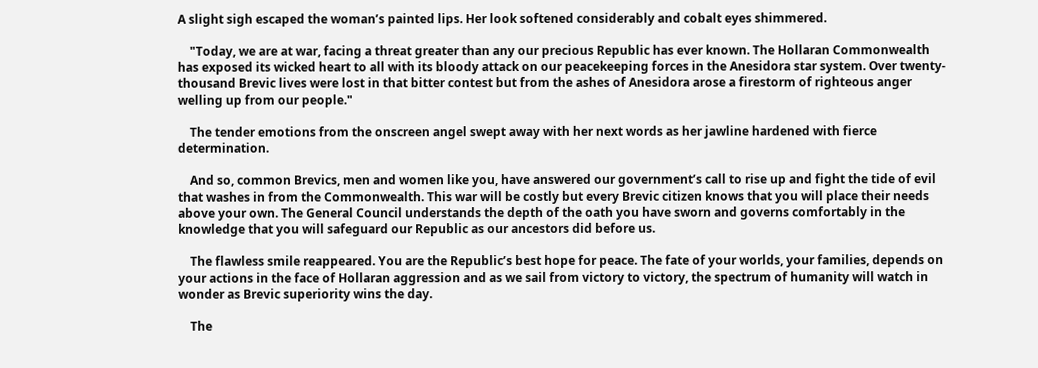A slight sigh escaped the woman’s painted lips. Her look softened considerably and cobalt eyes shimmered.

    "Today, we are at war, facing a threat greater than any our precious Republic has ever known. The Hollaran Commonwealth has exposed its wicked heart to all with its bloody attack on our peacekeeping forces in the Anesidora star system. Over twenty-thousand Brevic lives were lost in that bitter contest but from the ashes of Anesidora arose a firestorm of righteous anger welling up from our people."

    The tender emotions from the onscreen angel swept away with her next words as her jawline hardened with fierce determination.

    And so, common Brevics, men and women like you, have answered our government’s call to rise up and fight the tide of evil that washes in from the Commonwealth. This war will be costly but every Brevic citizen knows that you will place their needs above your own. The General Council understands the depth of the oath you have sworn and governs comfortably in the knowledge that you will safeguard our Republic as our ancestors did before us.

    The flawless smile reappeared. You are the Republic’s best hope for peace. The fate of your worlds, your families, depends on your actions in the face of Hollaran aggression and as we sail from victory to victory, the spectrum of humanity will watch in wonder as Brevic superiority wins the day.

    The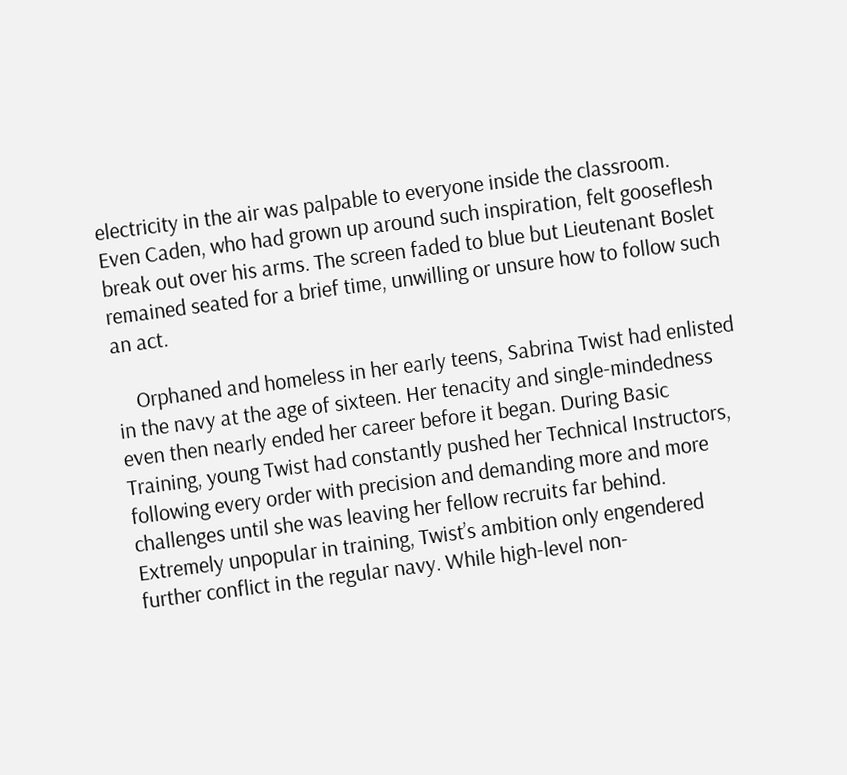electricity in the air was palpable to everyone inside the classroom. Even Caden, who had grown up around such inspiration, felt gooseflesh break out over his arms. The screen faded to blue but Lieutenant Boslet remained seated for a brief time, unwilling or unsure how to follow such an act.

    Orphaned and homeless in her early teens, Sabrina Twist had enlisted in the navy at the age of sixteen. Her tenacity and single-mindedness even then nearly ended her career before it began. During Basic Training, young Twist had constantly pushed her Technical Instructors, following every order with precision and demanding more and more challenges until she was leaving her fellow recruits far behind. Extremely unpopular in training, Twist’s ambition only engendered further conflict in the regular navy. While high-level non-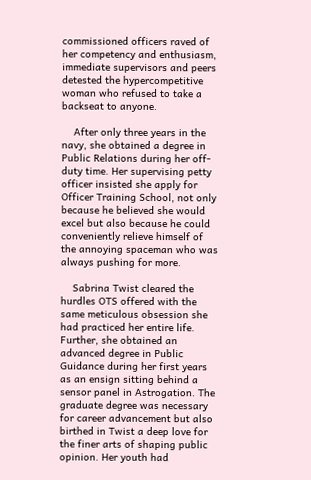commissioned officers raved of her competency and enthusiasm, immediate supervisors and peers detested the hypercompetitive woman who refused to take a backseat to anyone.

    After only three years in the navy, she obtained a degree in Public Relations during her off-duty time. Her supervising petty officer insisted she apply for Officer Training School, not only because he believed she would excel but also because he could conveniently relieve himself of the annoying spaceman who was always pushing for more.

    Sabrina Twist cleared the hurdles OTS offered with the same meticulous obsession she had practiced her entire life. Further, she obtained an advanced degree in Public Guidance during her first years as an ensign sitting behind a sensor panel in Astrogation. The graduate degree was necessary for career advancement but also birthed in Twist a deep love for the finer arts of shaping public opinion. Her youth had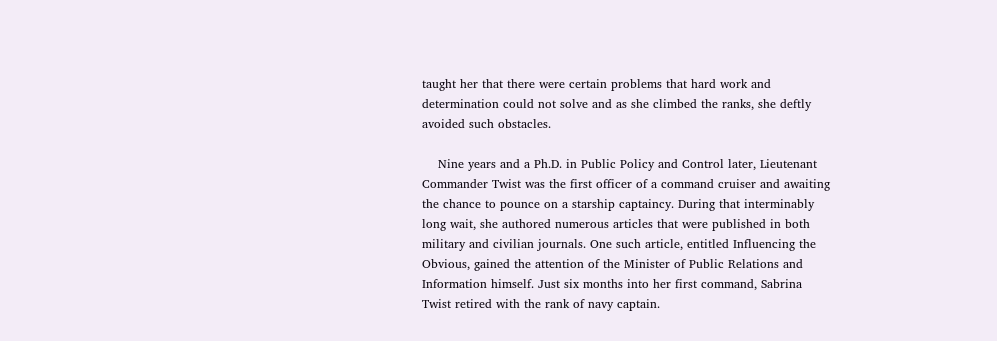taught her that there were certain problems that hard work and determination could not solve and as she climbed the ranks, she deftly avoided such obstacles.

    Nine years and a Ph.D. in Public Policy and Control later, Lieutenant Commander Twist was the first officer of a command cruiser and awaiting the chance to pounce on a starship captaincy. During that interminably long wait, she authored numerous articles that were published in both military and civilian journals. One such article, entitled Influencing the Obvious, gained the attention of the Minister of Public Relations and Information himself. Just six months into her first command, Sabrina Twist retired with the rank of navy captain.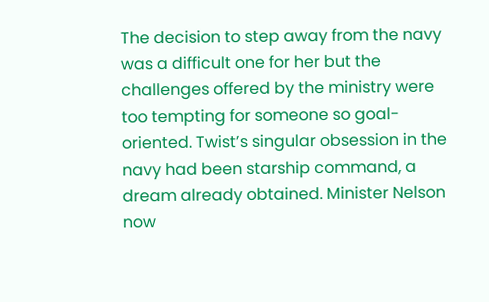The decision to step away from the navy was a difficult one for her but the challenges offered by the ministry were too tempting for someone so goal-oriented. Twist’s singular obsession in the navy had been starship command, a dream already obtained. Minister Nelson now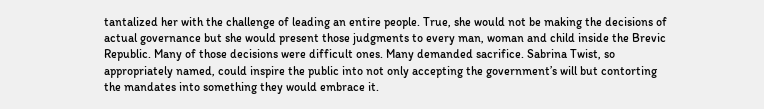tantalized her with the challenge of leading an entire people. True, she would not be making the decisions of actual governance but she would present those judgments to every man, woman and child inside the Brevic Republic. Many of those decisions were difficult ones. Many demanded sacrifice. Sabrina Twist, so appropriately named, could inspire the public into not only accepting the government’s will but contorting the mandates into something they would embrace it.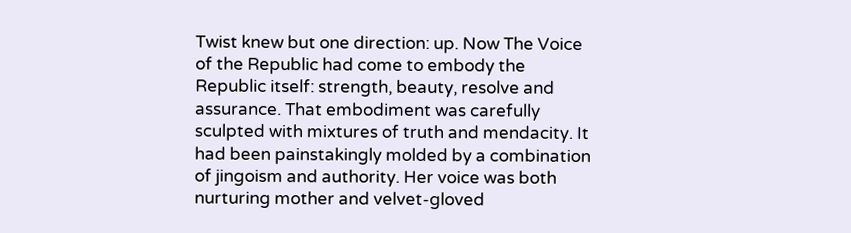Twist knew but one direction: up. Now The Voice of the Republic had come to embody the Republic itself: strength, beauty, resolve and assurance. That embodiment was carefully sculpted with mixtures of truth and mendacity. It had been painstakingly molded by a combination of jingoism and authority. Her voice was both nurturing mother and velvet-gloved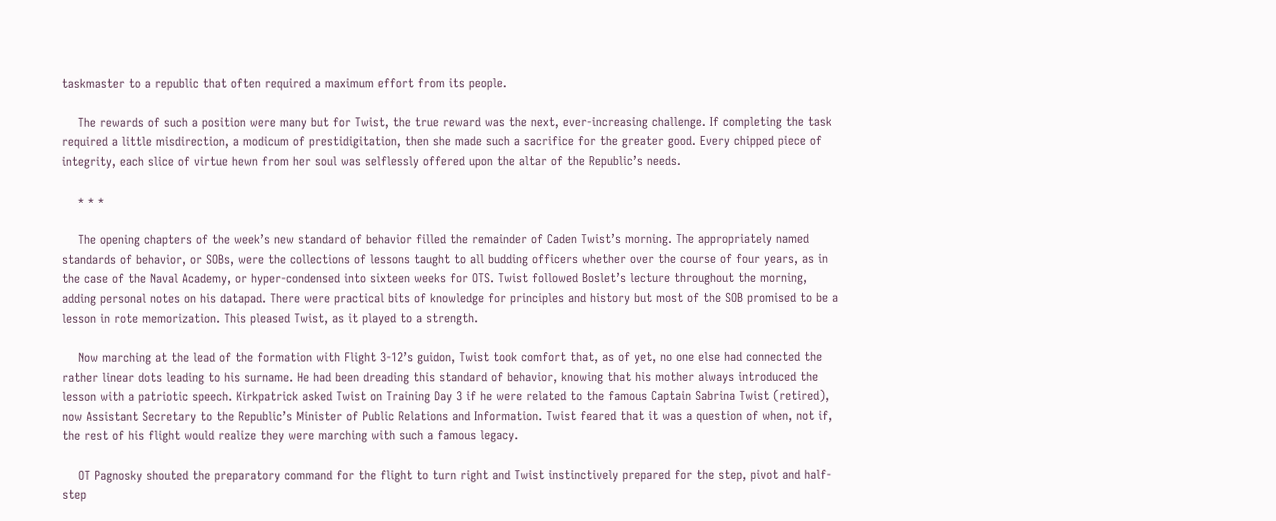taskmaster to a republic that often required a maximum effort from its people.

    The rewards of such a position were many but for Twist, the true reward was the next, ever-increasing challenge. If completing the task required a little misdirection, a modicum of prestidigitation, then she made such a sacrifice for the greater good. Every chipped piece of integrity, each slice of virtue hewn from her soul was selflessly offered upon the altar of the Republic’s needs.

    * * *

    The opening chapters of the week’s new standard of behavior filled the remainder of Caden Twist’s morning. The appropriately named standards of behavior, or SOBs, were the collections of lessons taught to all budding officers whether over the course of four years, as in the case of the Naval Academy, or hyper-condensed into sixteen weeks for OTS. Twist followed Boslet’s lecture throughout the morning, adding personal notes on his datapad. There were practical bits of knowledge for principles and history but most of the SOB promised to be a lesson in rote memorization. This pleased Twist, as it played to a strength.

    Now marching at the lead of the formation with Flight 3-12’s guidon, Twist took comfort that, as of yet, no one else had connected the rather linear dots leading to his surname. He had been dreading this standard of behavior, knowing that his mother always introduced the lesson with a patriotic speech. Kirkpatrick asked Twist on Training Day 3 if he were related to the famous Captain Sabrina Twist (retired), now Assistant Secretary to the Republic’s Minister of Public Relations and Information. Twist feared that it was a question of when, not if, the rest of his flight would realize they were marching with such a famous legacy.

    OT Pagnosky shouted the preparatory command for the flight to turn right and Twist instinctively prepared for the step, pivot and half-step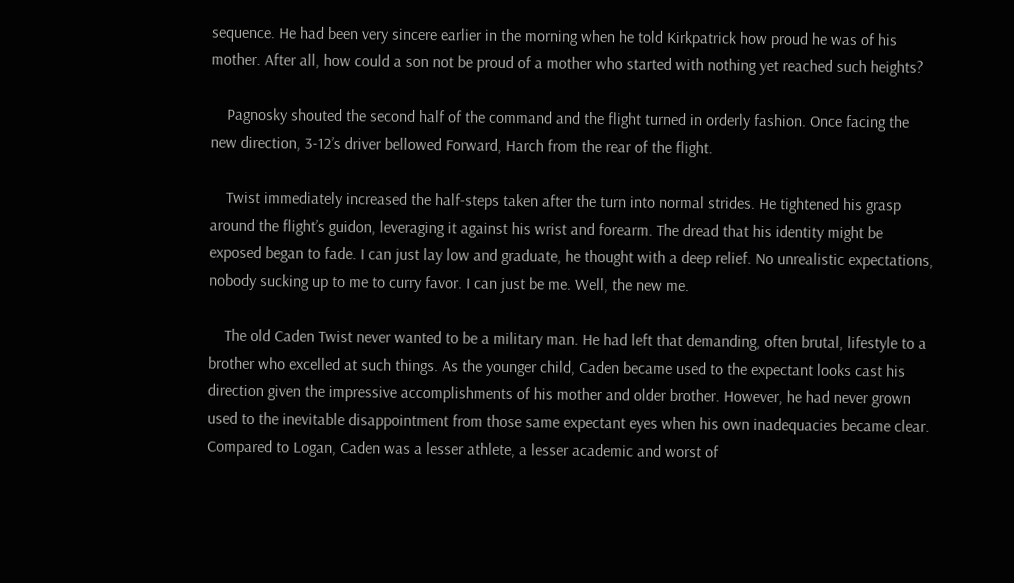sequence. He had been very sincere earlier in the morning when he told Kirkpatrick how proud he was of his mother. After all, how could a son not be proud of a mother who started with nothing yet reached such heights?

    Pagnosky shouted the second half of the command and the flight turned in orderly fashion. Once facing the new direction, 3-12’s driver bellowed Forward, Harch from the rear of the flight.

    Twist immediately increased the half-steps taken after the turn into normal strides. He tightened his grasp around the flight’s guidon, leveraging it against his wrist and forearm. The dread that his identity might be exposed began to fade. I can just lay low and graduate, he thought with a deep relief. No unrealistic expectations, nobody sucking up to me to curry favor. I can just be me. Well, the new me.

    The old Caden Twist never wanted to be a military man. He had left that demanding, often brutal, lifestyle to a brother who excelled at such things. As the younger child, Caden became used to the expectant looks cast his direction given the impressive accomplishments of his mother and older brother. However, he had never grown used to the inevitable disappointment from those same expectant eyes when his own inadequacies became clear. Compared to Logan, Caden was a lesser athlete, a lesser academic and worst of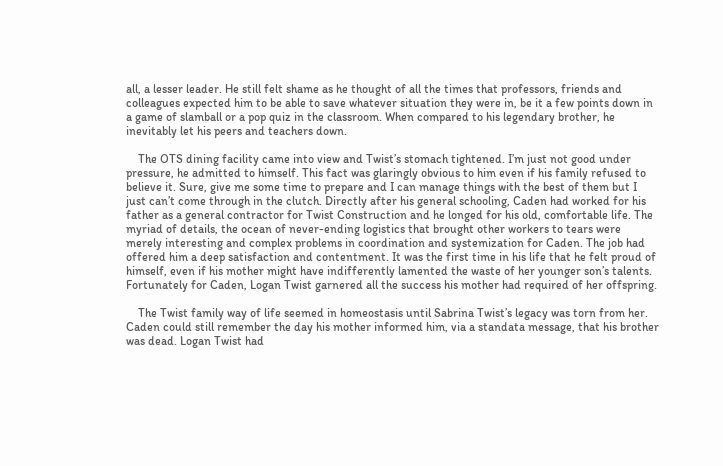all, a lesser leader. He still felt shame as he thought of all the times that professors, friends and colleagues expected him to be able to save whatever situation they were in, be it a few points down in a game of slamball or a pop quiz in the classroom. When compared to his legendary brother, he inevitably let his peers and teachers down.

    The OTS dining facility came into view and Twist’s stomach tightened. I’m just not good under pressure, he admitted to himself. This fact was glaringly obvious to him even if his family refused to believe it. Sure, give me some time to prepare and I can manage things with the best of them but I just can’t come through in the clutch. Directly after his general schooling, Caden had worked for his father as a general contractor for Twist Construction and he longed for his old, comfortable life. The myriad of details, the ocean of never-ending logistics that brought other workers to tears were merely interesting and complex problems in coordination and systemization for Caden. The job had offered him a deep satisfaction and contentment. It was the first time in his life that he felt proud of himself, even if his mother might have indifferently lamented the waste of her younger son’s talents. Fortunately for Caden, Logan Twist garnered all the success his mother had required of her offspring.

    The Twist family way of life seemed in homeostasis until Sabrina Twist’s legacy was torn from her. Caden could still remember the day his mother informed him, via a standata message, that his brother was dead. Logan Twist had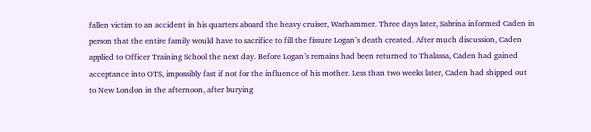fallen victim to an accident in his quarters aboard the heavy cruiser, Warhammer. Three days later, Sabrina informed Caden in person that the entire family would have to sacrifice to fill the fissure Logan’s death created. After much discussion, Caden applied to Officer Training School the next day. Before Logan’s remains had been returned to Thalassa, Caden had gained acceptance into OTS, impossibly fast if not for the influence of his mother. Less than two weeks later, Caden had shipped out to New London in the afternoon, after burying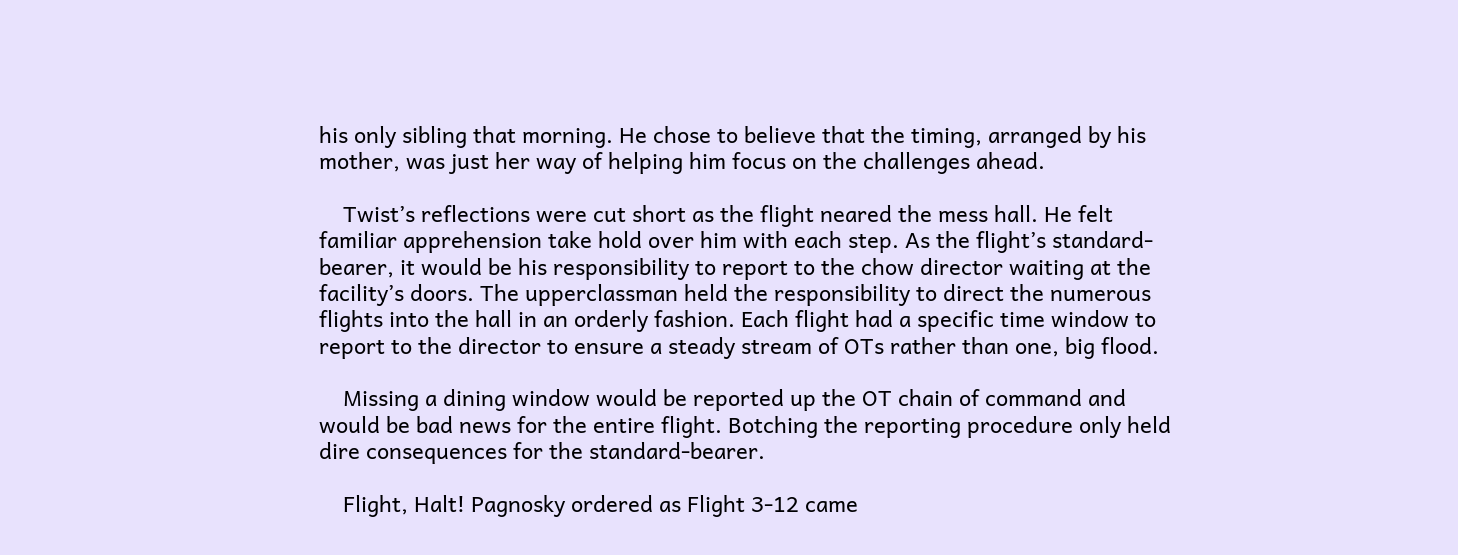his only sibling that morning. He chose to believe that the timing, arranged by his mother, was just her way of helping him focus on the challenges ahead.

    Twist’s reflections were cut short as the flight neared the mess hall. He felt familiar apprehension take hold over him with each step. As the flight’s standard-bearer, it would be his responsibility to report to the chow director waiting at the facility’s doors. The upperclassman held the responsibility to direct the numerous flights into the hall in an orderly fashion. Each flight had a specific time window to report to the director to ensure a steady stream of OTs rather than one, big flood.

    Missing a dining window would be reported up the OT chain of command and would be bad news for the entire flight. Botching the reporting procedure only held dire consequences for the standard-bearer.

    Flight, Halt! Pagnosky ordered as Flight 3-12 came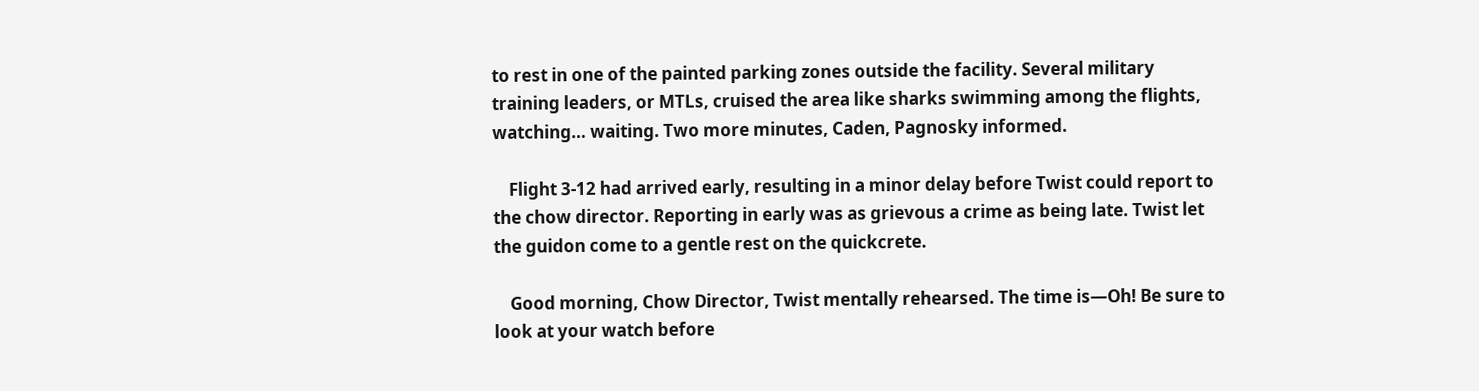to rest in one of the painted parking zones outside the facility. Several military training leaders, or MTLs, cruised the area like sharks swimming among the flights, watching… waiting. Two more minutes, Caden, Pagnosky informed.

    Flight 3-12 had arrived early, resulting in a minor delay before Twist could report to the chow director. Reporting in early was as grievous a crime as being late. Twist let the guidon come to a gentle rest on the quickcrete.

    Good morning, Chow Director, Twist mentally rehearsed. The time is—Oh! Be sure to look at your watch before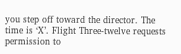you step off toward the director. The time is ‘X’. Flight Three-twelve requests permission to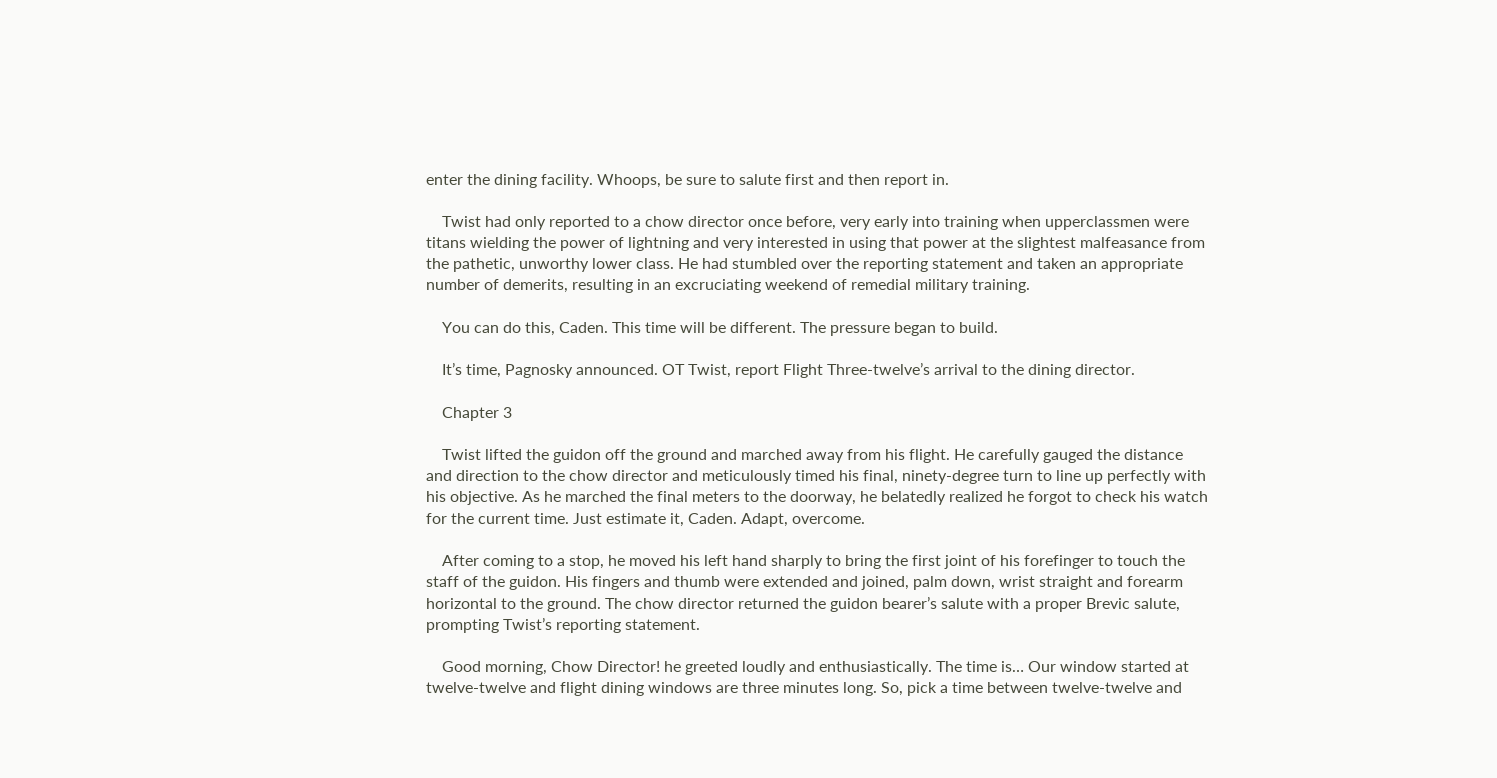enter the dining facility. Whoops, be sure to salute first and then report in.

    Twist had only reported to a chow director once before, very early into training when upperclassmen were titans wielding the power of lightning and very interested in using that power at the slightest malfeasance from the pathetic, unworthy lower class. He had stumbled over the reporting statement and taken an appropriate number of demerits, resulting in an excruciating weekend of remedial military training.

    You can do this, Caden. This time will be different. The pressure began to build.

    It’s time, Pagnosky announced. OT Twist, report Flight Three-twelve’s arrival to the dining director.

    Chapter 3

    Twist lifted the guidon off the ground and marched away from his flight. He carefully gauged the distance and direction to the chow director and meticulously timed his final, ninety-degree turn to line up perfectly with his objective. As he marched the final meters to the doorway, he belatedly realized he forgot to check his watch for the current time. Just estimate it, Caden. Adapt, overcome.

    After coming to a stop, he moved his left hand sharply to bring the first joint of his forefinger to touch the staff of the guidon. His fingers and thumb were extended and joined, palm down, wrist straight and forearm horizontal to the ground. The chow director returned the guidon bearer’s salute with a proper Brevic salute, prompting Twist’s reporting statement.

    Good morning, Chow Director! he greeted loudly and enthusiastically. The time is… Our window started at twelve-twelve and flight dining windows are three minutes long. So, pick a time between twelve-twelve and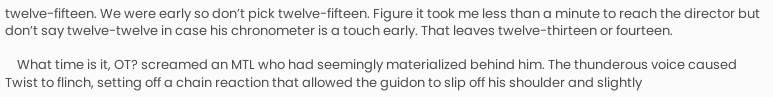twelve-fifteen. We were early so don’t pick twelve-fifteen. Figure it took me less than a minute to reach the director but don’t say twelve-twelve in case his chronometer is a touch early. That leaves twelve-thirteen or fourteen.

    What time is it, OT? screamed an MTL who had seemingly materialized behind him. The thunderous voice caused Twist to flinch, setting off a chain reaction that allowed the guidon to slip off his shoulder and slightly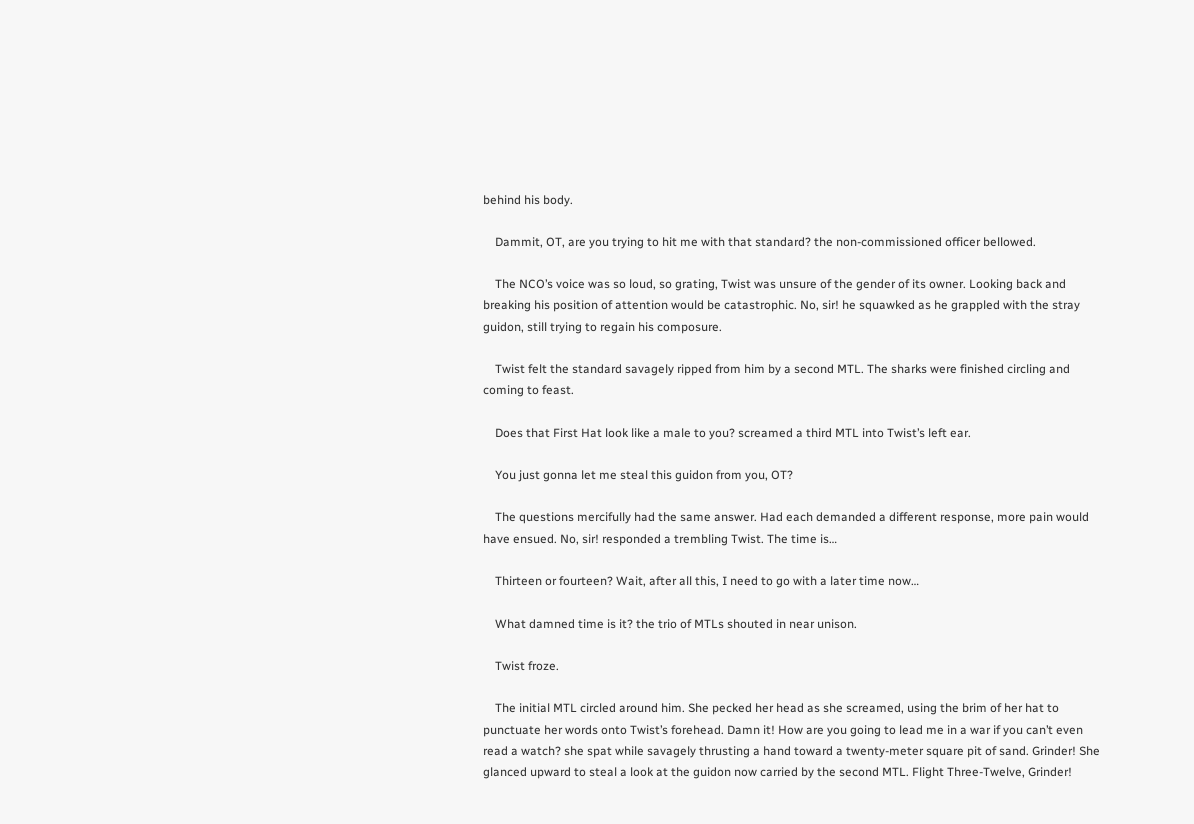behind his body.

    Dammit, OT, are you trying to hit me with that standard? the non-commissioned officer bellowed.

    The NCO’s voice was so loud, so grating, Twist was unsure of the gender of its owner. Looking back and breaking his position of attention would be catastrophic. No, sir! he squawked as he grappled with the stray guidon, still trying to regain his composure.

    Twist felt the standard savagely ripped from him by a second MTL. The sharks were finished circling and coming to feast.

    Does that First Hat look like a male to you? screamed a third MTL into Twist’s left ear.

    You just gonna let me steal this guidon from you, OT?

    The questions mercifully had the same answer. Had each demanded a different response, more pain would have ensued. No, sir! responded a trembling Twist. The time is…

    Thirteen or fourteen? Wait, after all this, I need to go with a later time now…

    What damned time is it? the trio of MTLs shouted in near unison.

    Twist froze.

    The initial MTL circled around him. She pecked her head as she screamed, using the brim of her hat to punctuate her words onto Twist’s forehead. Damn it! How are you going to lead me in a war if you can’t even read a watch? she spat while savagely thrusting a hand toward a twenty-meter square pit of sand. Grinder! She glanced upward to steal a look at the guidon now carried by the second MTL. Flight Three-Twelve, Grinder!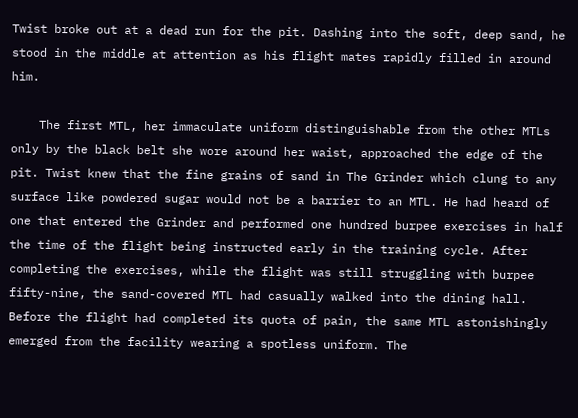Twist broke out at a dead run for the pit. Dashing into the soft, deep sand, he stood in the middle at attention as his flight mates rapidly filled in around him.

    The first MTL, her immaculate uniform distinguishable from the other MTLs only by the black belt she wore around her waist, approached the edge of the pit. Twist knew that the fine grains of sand in The Grinder which clung to any surface like powdered sugar would not be a barrier to an MTL. He had heard of one that entered the Grinder and performed one hundred burpee exercises in half the time of the flight being instructed early in the training cycle. After completing the exercises, while the flight was still struggling with burpee fifty-nine, the sand-covered MTL had casually walked into the dining hall. Before the flight had completed its quota of pain, the same MTL astonishingly emerged from the facility wearing a spotless uniform. The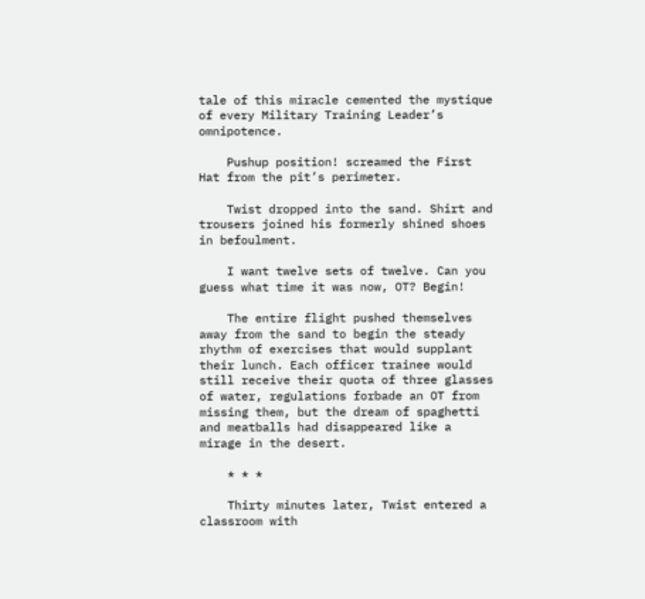tale of this miracle cemented the mystique of every Military Training Leader’s omnipotence.

    Pushup position! screamed the First Hat from the pit’s perimeter.

    Twist dropped into the sand. Shirt and trousers joined his formerly shined shoes in befoulment.

    I want twelve sets of twelve. Can you guess what time it was now, OT? Begin!

    The entire flight pushed themselves away from the sand to begin the steady rhythm of exercises that would supplant their lunch. Each officer trainee would still receive their quota of three glasses of water, regulations forbade an OT from missing them, but the dream of spaghetti and meatballs had disappeared like a mirage in the desert.

    * * *

    Thirty minutes later, Twist entered a classroom with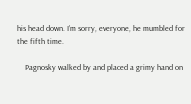his head down. I’m sorry, everyone, he mumbled for the fifth time.

    Pagnosky walked by and placed a grimy hand on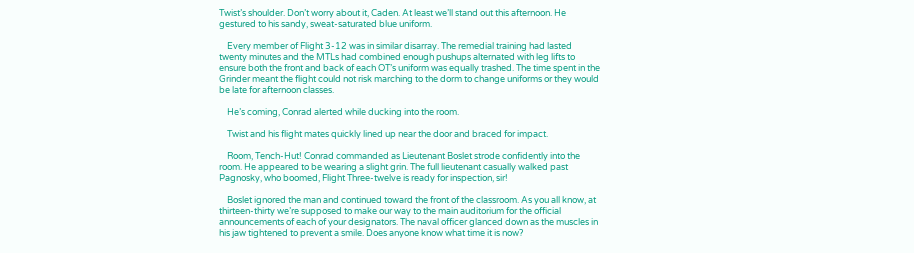Twist’s shoulder. Don’t worry about it, Caden. At least we’ll stand out this afternoon. He gestured to his sandy, sweat-saturated blue uniform.

    Every member of Flight 3-12 was in similar disarray. The remedial training had lasted twenty minutes and the MTLs had combined enough pushups alternated with leg lifts to ensure both the front and back of each OT’s uniform was equally trashed. The time spent in the Grinder meant the flight could not risk marching to the dorm to change uniforms or they would be late for afternoon classes.

    He’s coming, Conrad alerted while ducking into the room.

    Twist and his flight mates quickly lined up near the door and braced for impact.

    Room, Tench-Hut! Conrad commanded as Lieutenant Boslet strode confidently into the room. He appeared to be wearing a slight grin. The full lieutenant casually walked past Pagnosky, who boomed, Flight Three-twelve is ready for inspection, sir!

    Boslet ignored the man and continued toward the front of the classroom. As you all know, at thirteen-thirty we’re supposed to make our way to the main auditorium for the official announcements of each of your designators. The naval officer glanced down as the muscles in his jaw tightened to prevent a smile. Does anyone know what time it is now?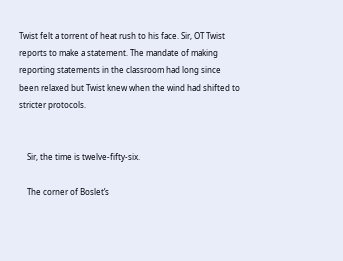Twist felt a torrent of heat rush to his face. Sir, OT Twist reports to make a statement. The mandate of making reporting statements in the classroom had long since been relaxed but Twist knew when the wind had shifted to stricter protocols.


    Sir, the time is twelve-fifty-six.

    The corner of Boslet’s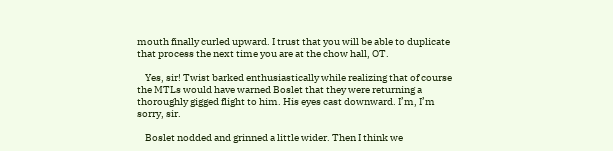mouth finally curled upward. I trust that you will be able to duplicate that process the next time you are at the chow hall, OT.

    Yes, sir! Twist barked enthusiastically while realizing that of course the MTLs would have warned Boslet that they were returning a thoroughly gigged flight to him. His eyes cast downward. I’m, I’m sorry, sir.

    Boslet nodded and grinned a little wider. Then I think we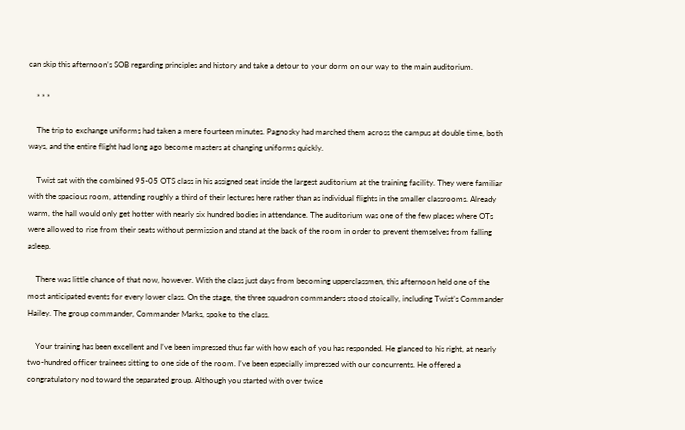can skip this afternoon’s SOB regarding principles and history and take a detour to your dorm on our way to the main auditorium.

    * * *

    The trip to exchange uniforms had taken a mere fourteen minutes. Pagnosky had marched them across the campus at double time, both ways, and the entire flight had long ago become masters at changing uniforms quickly.

    Twist sat with the combined 95-05 OTS class in his assigned seat inside the largest auditorium at the training facility. They were familiar with the spacious room, attending roughly a third of their lectures here rather than as individual flights in the smaller classrooms. Already warm, the hall would only get hotter with nearly six hundred bodies in attendance. The auditorium was one of the few places where OTs were allowed to rise from their seats without permission and stand at the back of the room in order to prevent themselves from falling asleep.

    There was little chance of that now, however. With the class just days from becoming upperclassmen, this afternoon held one of the most anticipated events for every lower class. On the stage, the three squadron commanders stood stoically, including Twist’s Commander Hailey. The group commander, Commander Marks, spoke to the class.

    Your training has been excellent and I’ve been impressed thus far with how each of you has responded. He glanced to his right, at nearly two-hundred officer trainees sitting to one side of the room. I’ve been especially impressed with our concurrents. He offered a congratulatory nod toward the separated group. Although you started with over twice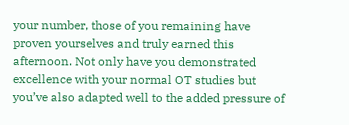your number, those of you remaining have proven yourselves and truly earned this afternoon. Not only have you demonstrated excellence with your normal OT studies but you’ve also adapted well to the added pressure of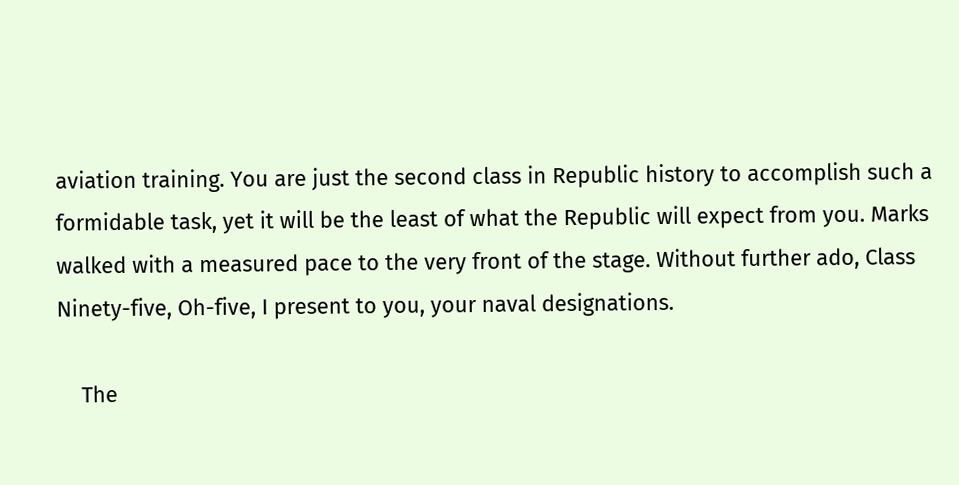aviation training. You are just the second class in Republic history to accomplish such a formidable task, yet it will be the least of what the Republic will expect from you. Marks walked with a measured pace to the very front of the stage. Without further ado, Class Ninety-five, Oh-five, I present to you, your naval designations.

    The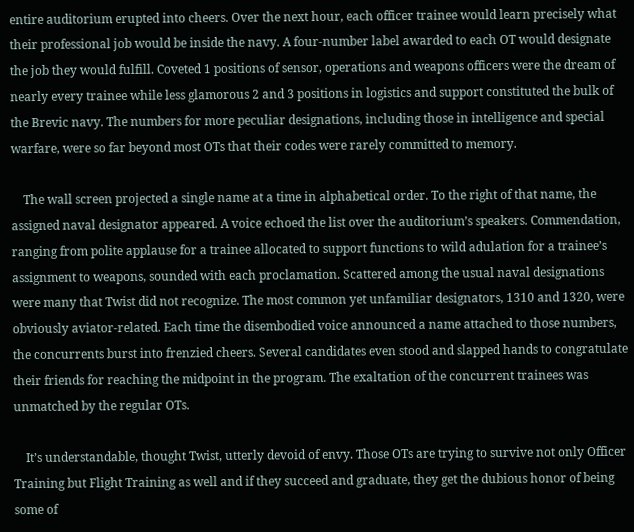entire auditorium erupted into cheers. Over the next hour, each officer trainee would learn precisely what their professional job would be inside the navy. A four-number label awarded to each OT would designate the job they would fulfill. Coveted 1 positions of sensor, operations and weapons officers were the dream of nearly every trainee while less glamorous 2 and 3 positions in logistics and support constituted the bulk of the Brevic navy. The numbers for more peculiar designations, including those in intelligence and special warfare, were so far beyond most OTs that their codes were rarely committed to memory.

    The wall screen projected a single name at a time in alphabetical order. To the right of that name, the assigned naval designator appeared. A voice echoed the list over the auditorium’s speakers. Commendation, ranging from polite applause for a trainee allocated to support functions to wild adulation for a trainee’s assignment to weapons, sounded with each proclamation. Scattered among the usual naval designations were many that Twist did not recognize. The most common yet unfamiliar designators, 1310 and 1320, were obviously aviator-related. Each time the disembodied voice announced a name attached to those numbers, the concurrents burst into frenzied cheers. Several candidates even stood and slapped hands to congratulate their friends for reaching the midpoint in the program. The exaltation of the concurrent trainees was unmatched by the regular OTs.

    It’s understandable, thought Twist, utterly devoid of envy. Those OTs are trying to survive not only Officer Training but Flight Training as well and if they succeed and graduate, they get the dubious honor of being some of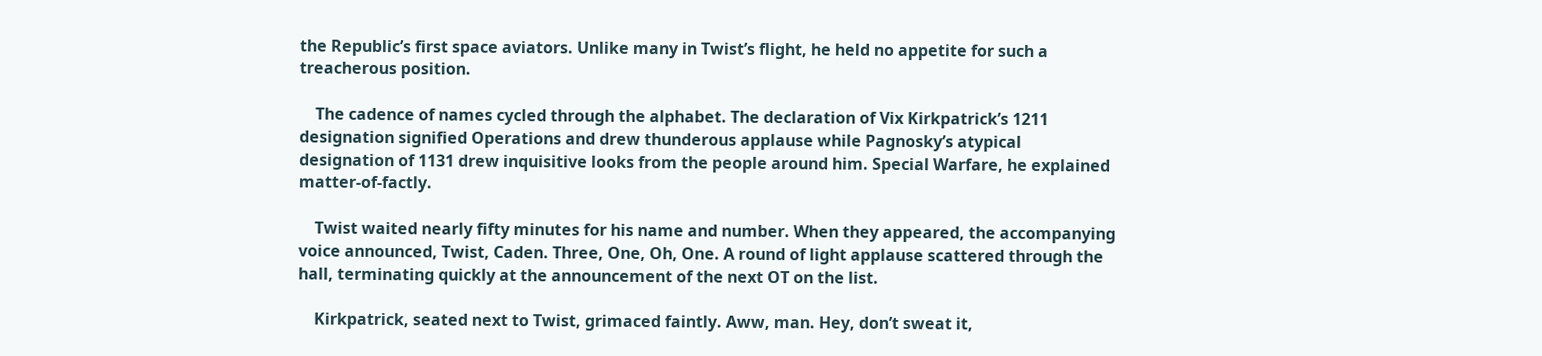the Republic’s first space aviators. Unlike many in Twist’s flight, he held no appetite for such a treacherous position.

    The cadence of names cycled through the alphabet. The declaration of Vix Kirkpatrick’s 1211 designation signified Operations and drew thunderous applause while Pagnosky’s atypical designation of 1131 drew inquisitive looks from the people around him. Special Warfare, he explained matter-of-factly.

    Twist waited nearly fifty minutes for his name and number. When they appeared, the accompanying voice announced, Twist, Caden. Three, One, Oh, One. A round of light applause scattered through the hall, terminating quickly at the announcement of the next OT on the list.

    Kirkpatrick, seated next to Twist, grimaced faintly. Aww, man. Hey, don’t sweat it,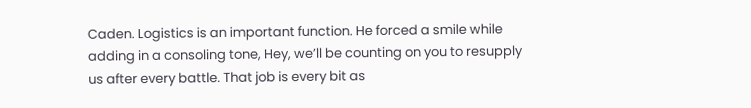Caden. Logistics is an important function. He forced a smile while adding in a consoling tone, Hey, we’ll be counting on you to resupply us after every battle. That job is every bit as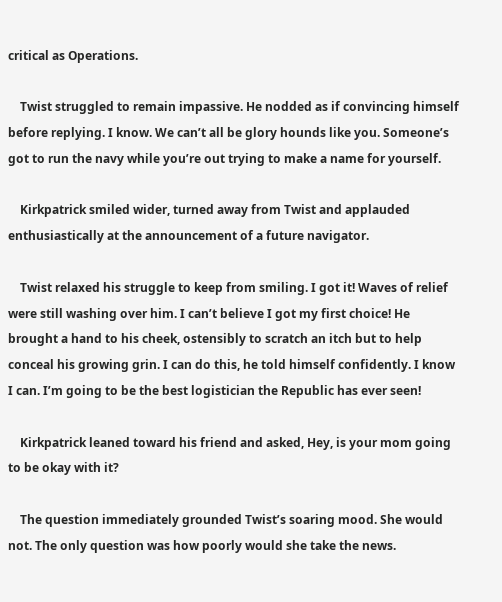critical as Operations.

    Twist struggled to remain impassive. He nodded as if convincing himself before replying. I know. We can’t all be glory hounds like you. Someone’s got to run the navy while you’re out trying to make a name for yourself.

    Kirkpatrick smiled wider, turned away from Twist and applauded enthusiastically at the announcement of a future navigator.

    Twist relaxed his struggle to keep from smiling. I got it! Waves of relief were still washing over him. I can’t believe I got my first choice! He brought a hand to his cheek, ostensibly to scratch an itch but to help conceal his growing grin. I can do this, he told himself confidently. I know I can. I’m going to be the best logistician the Republic has ever seen!

    Kirkpatrick leaned toward his friend and asked, Hey, is your mom going to be okay with it?

    The question immediately grounded Twist’s soaring mood. She would not. The only question was how poorly would she take the news.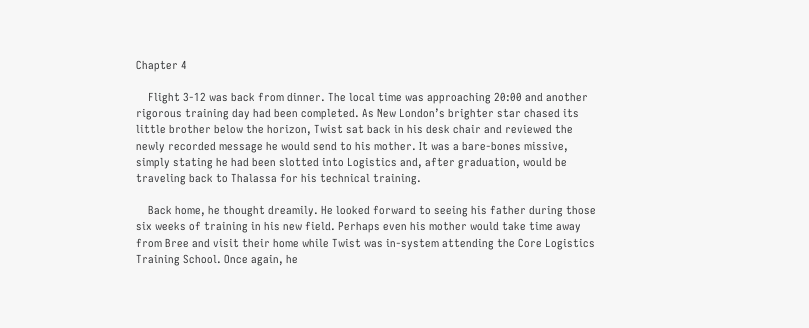Chapter 4

    Flight 3-12 was back from dinner. The local time was approaching 20:00 and another rigorous training day had been completed. As New London’s brighter star chased its little brother below the horizon, Twist sat back in his desk chair and reviewed the newly recorded message he would send to his mother. It was a bare-bones missive, simply stating he had been slotted into Logistics and, after graduation, would be traveling back to Thalassa for his technical training.

    Back home, he thought dreamily. He looked forward to seeing his father during those six weeks of training in his new field. Perhaps even his mother would take time away from Bree and visit their home while Twist was in-system attending the Core Logistics Training School. Once again, he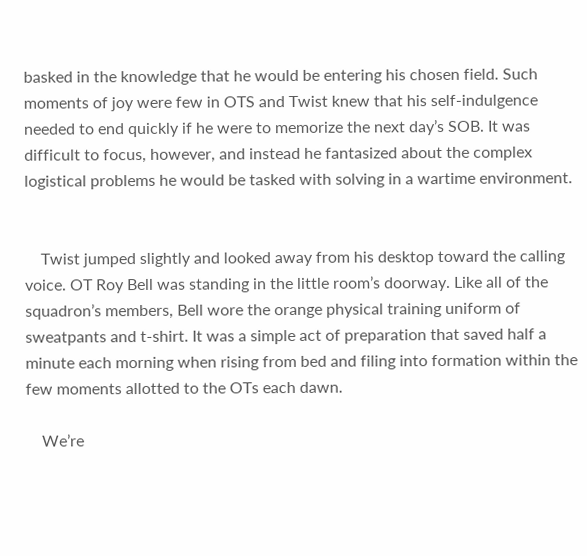basked in the knowledge that he would be entering his chosen field. Such moments of joy were few in OTS and Twist knew that his self-indulgence needed to end quickly if he were to memorize the next day’s SOB. It was difficult to focus, however, and instead he fantasized about the complex logistical problems he would be tasked with solving in a wartime environment.


    Twist jumped slightly and looked away from his desktop toward the calling voice. OT Roy Bell was standing in the little room’s doorway. Like all of the squadron’s members, Bell wore the orange physical training uniform of sweatpants and t-shirt. It was a simple act of preparation that saved half a minute each morning when rising from bed and filing into formation within the few moments allotted to the OTs each dawn.

    We’re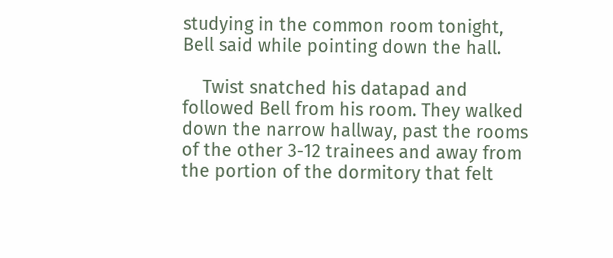studying in the common room tonight, Bell said while pointing down the hall.

    Twist snatched his datapad and followed Bell from his room. They walked down the narrow hallway, past the rooms of the other 3-12 trainees and away from the portion of the dormitory that felt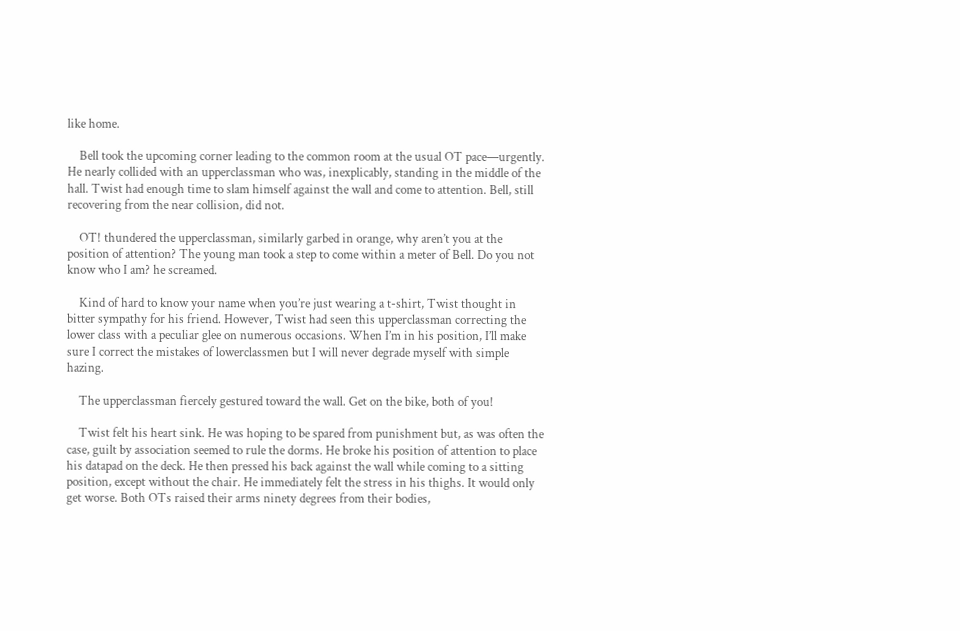like home.

    Bell took the upcoming corner leading to the common room at the usual OT pace—urgently. He nearly collided with an upperclassman who was, inexplicably, standing in the middle of the hall. Twist had enough time to slam himself against the wall and come to attention. Bell, still recovering from the near collision, did not.

    OT! thundered the upperclassman, similarly garbed in orange, why aren’t you at the position of attention? The young man took a step to come within a meter of Bell. Do you not know who I am? he screamed.

    Kind of hard to know your name when you’re just wearing a t-shirt, Twist thought in bitter sympathy for his friend. However, Twist had seen this upperclassman correcting the lower class with a peculiar glee on numerous occasions. When I’m in his position, I’ll make sure I correct the mistakes of lowerclassmen but I will never degrade myself with simple hazing.

    The upperclassman fiercely gestured toward the wall. Get on the bike, both of you!

    Twist felt his heart sink. He was hoping to be spared from punishment but, as was often the case, guilt by association seemed to rule the dorms. He broke his position of attention to place his datapad on the deck. He then pressed his back against the wall while coming to a sitting position, except without the chair. He immediately felt the stress in his thighs. It would only get worse. Both OTs raised their arms ninety degrees from their bodies,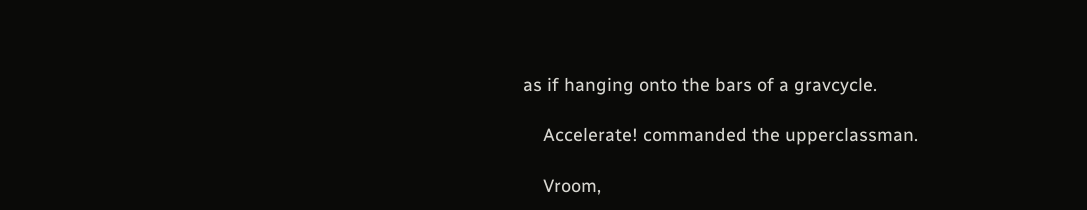as if hanging onto the bars of a gravcycle.

    Accelerate! commanded the upperclassman.

    Vroom,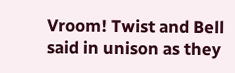Vroom! Twist and Bell said in unison as they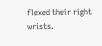flexed their right wrists.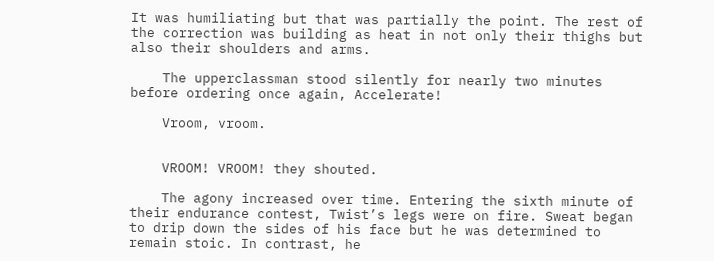It was humiliating but that was partially the point. The rest of the correction was building as heat in not only their thighs but also their shoulders and arms.

    The upperclassman stood silently for nearly two minutes before ordering once again, Accelerate!

    Vroom, vroom.


    VROOM! VROOM! they shouted.

    The agony increased over time. Entering the sixth minute of their endurance contest, Twist’s legs were on fire. Sweat began to drip down the sides of his face but he was determined to remain stoic. In contrast, he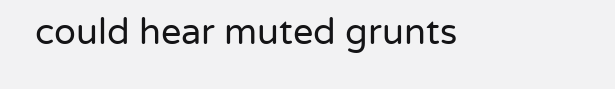could hear muted grunts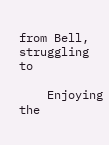from Bell, struggling to

    Enjoying the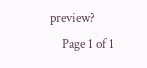preview?
    Page 1 of 1